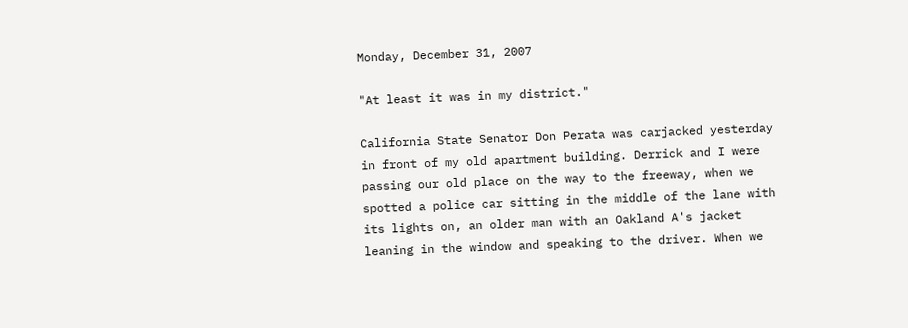Monday, December 31, 2007

"At least it was in my district."

California State Senator Don Perata was carjacked yesterday in front of my old apartment building. Derrick and I were passing our old place on the way to the freeway, when we spotted a police car sitting in the middle of the lane with its lights on, an older man with an Oakland A's jacket leaning in the window and speaking to the driver. When we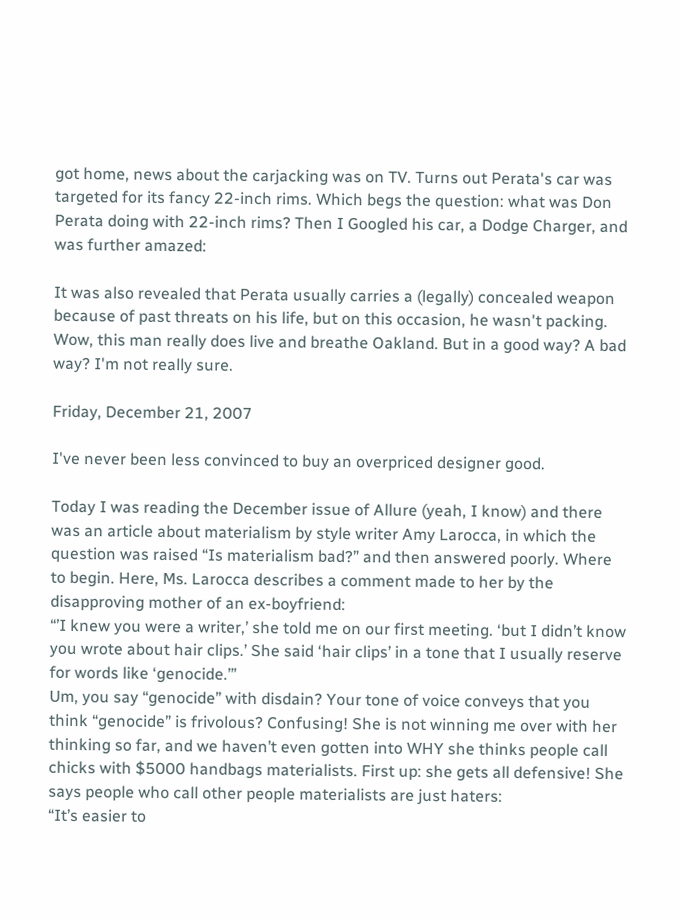got home, news about the carjacking was on TV. Turns out Perata's car was targeted for its fancy 22-inch rims. Which begs the question: what was Don Perata doing with 22-inch rims? Then I Googled his car, a Dodge Charger, and was further amazed:

It was also revealed that Perata usually carries a (legally) concealed weapon because of past threats on his life, but on this occasion, he wasn't packing. Wow, this man really does live and breathe Oakland. But in a good way? A bad way? I'm not really sure.

Friday, December 21, 2007

I've never been less convinced to buy an overpriced designer good.

Today I was reading the December issue of Allure (yeah, I know) and there was an article about materialism by style writer Amy Larocca, in which the question was raised “Is materialism bad?” and then answered poorly. Where to begin. Here, Ms. Larocca describes a comment made to her by the disapproving mother of an ex-boyfriend:
“’I knew you were a writer,’ she told me on our first meeting. ‘but I didn’t know you wrote about hair clips.’ She said ‘hair clips’ in a tone that I usually reserve for words like ‘genocide.’”
Um, you say “genocide” with disdain? Your tone of voice conveys that you think “genocide” is frivolous? Confusing! She is not winning me over with her thinking so far, and we haven’t even gotten into WHY she thinks people call chicks with $5000 handbags materialists. First up: she gets all defensive! She says people who call other people materialists are just haters:
“It’s easier to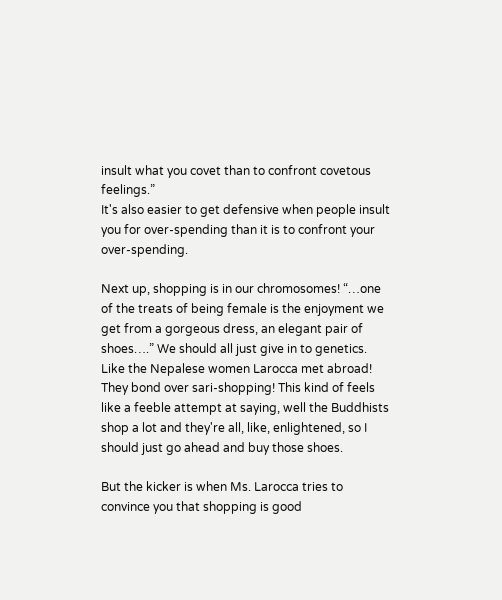insult what you covet than to confront covetous feelings.”
It's also easier to get defensive when people insult you for over-spending than it is to confront your over-spending.

Next up, shopping is in our chromosomes! “…one of the treats of being female is the enjoyment we get from a gorgeous dress, an elegant pair of shoes….” We should all just give in to genetics. Like the Nepalese women Larocca met abroad! They bond over sari-shopping! This kind of feels like a feeble attempt at saying, well the Buddhists shop a lot and they're all, like, enlightened, so I should just go ahead and buy those shoes.

But the kicker is when Ms. Larocca tries to convince you that shopping is good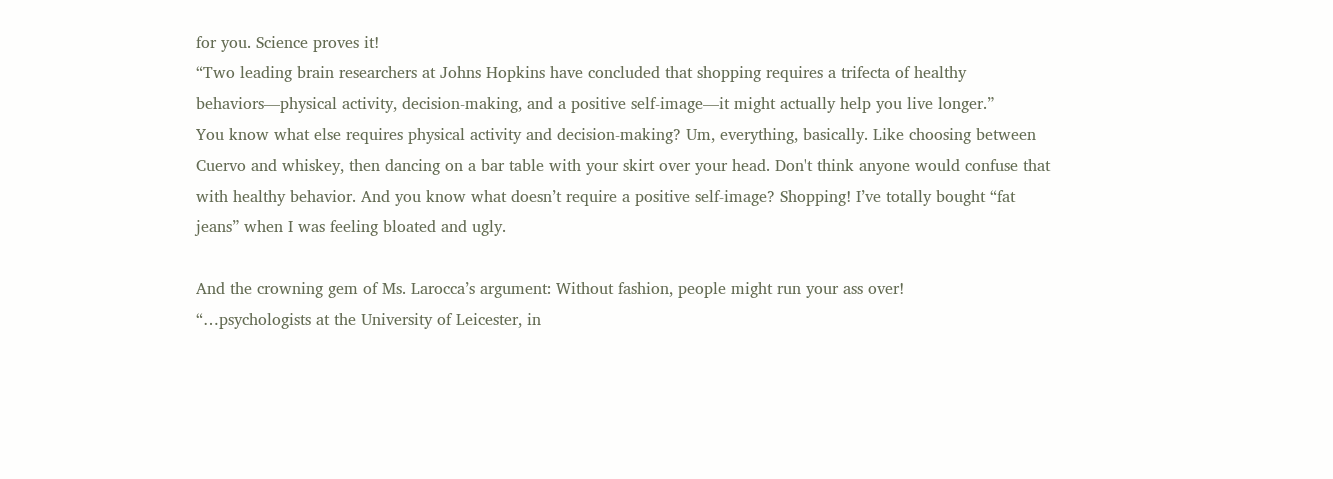for you. Science proves it!
“Two leading brain researchers at Johns Hopkins have concluded that shopping requires a trifecta of healthy behaviors—physical activity, decision-making, and a positive self-image—it might actually help you live longer.”
You know what else requires physical activity and decision-making? Um, everything, basically. Like choosing between Cuervo and whiskey, then dancing on a bar table with your skirt over your head. Don't think anyone would confuse that with healthy behavior. And you know what doesn’t require a positive self-image? Shopping! I’ve totally bought “fat jeans” when I was feeling bloated and ugly.

And the crowning gem of Ms. Larocca’s argument: Without fashion, people might run your ass over!
“…psychologists at the University of Leicester, in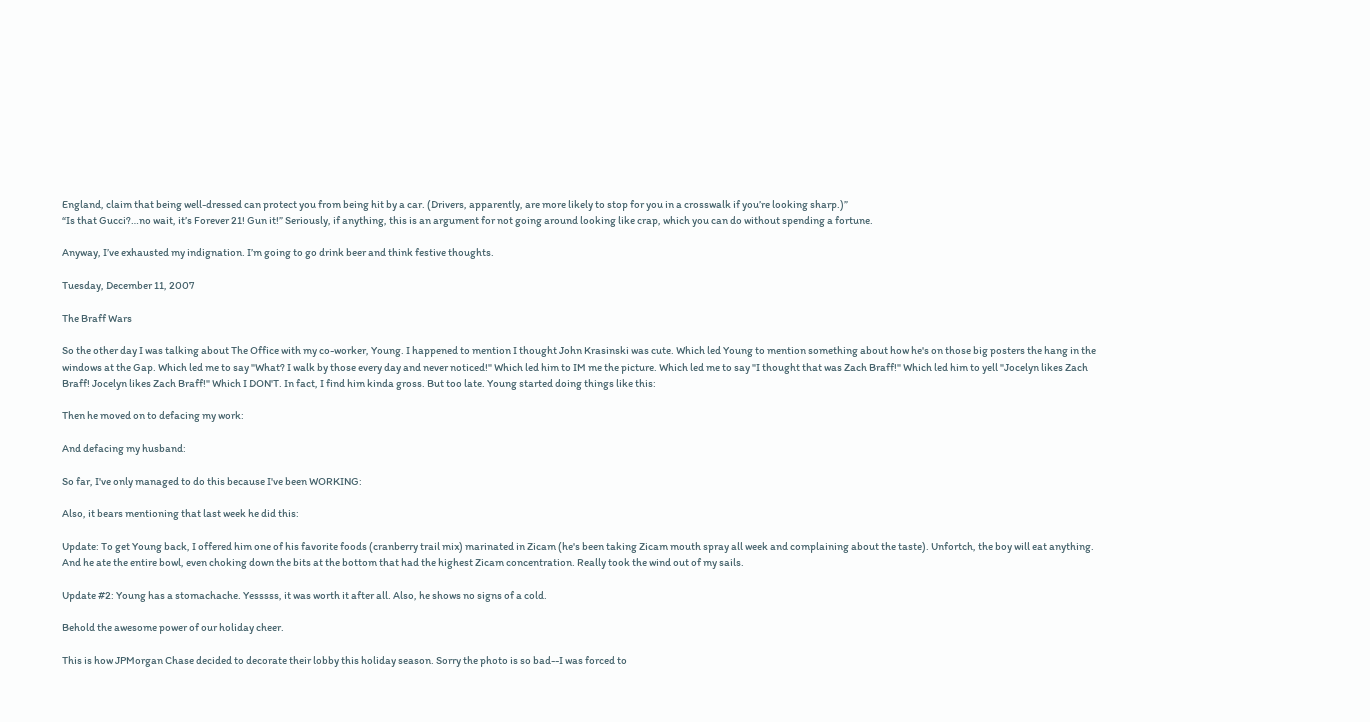England, claim that being well-dressed can protect you from being hit by a car. (Drivers, apparently, are more likely to stop for you in a crosswalk if you’re looking sharp.)”
“Is that Gucci?…no wait, it’s Forever 21! Gun it!” Seriously, if anything, this is an argument for not going around looking like crap, which you can do without spending a fortune.

Anyway, I’ve exhausted my indignation. I’m going to go drink beer and think festive thoughts.

Tuesday, December 11, 2007

The Braff Wars

So the other day I was talking about The Office with my co-worker, Young. I happened to mention I thought John Krasinski was cute. Which led Young to mention something about how he's on those big posters the hang in the windows at the Gap. Which led me to say "What? I walk by those every day and never noticed!" Which led him to IM me the picture. Which led me to say "I thought that was Zach Braff!" Which led him to yell "Jocelyn likes Zach Braff! Jocelyn likes Zach Braff!" Which I DON'T. In fact, I find him kinda gross. But too late. Young started doing things like this:

Then he moved on to defacing my work:

And defacing my husband:

So far, I've only managed to do this because I've been WORKING:

Also, it bears mentioning that last week he did this:

Update: To get Young back, I offered him one of his favorite foods (cranberry trail mix) marinated in Zicam (he's been taking Zicam mouth spray all week and complaining about the taste). Unfortch, the boy will eat anything. And he ate the entire bowl, even choking down the bits at the bottom that had the highest Zicam concentration. Really took the wind out of my sails.

Update #2: Young has a stomachache. Yesssss, it was worth it after all. Also, he shows no signs of a cold.

Behold the awesome power of our holiday cheer.

This is how JPMorgan Chase decided to decorate their lobby this holiday season. Sorry the photo is so bad--I was forced to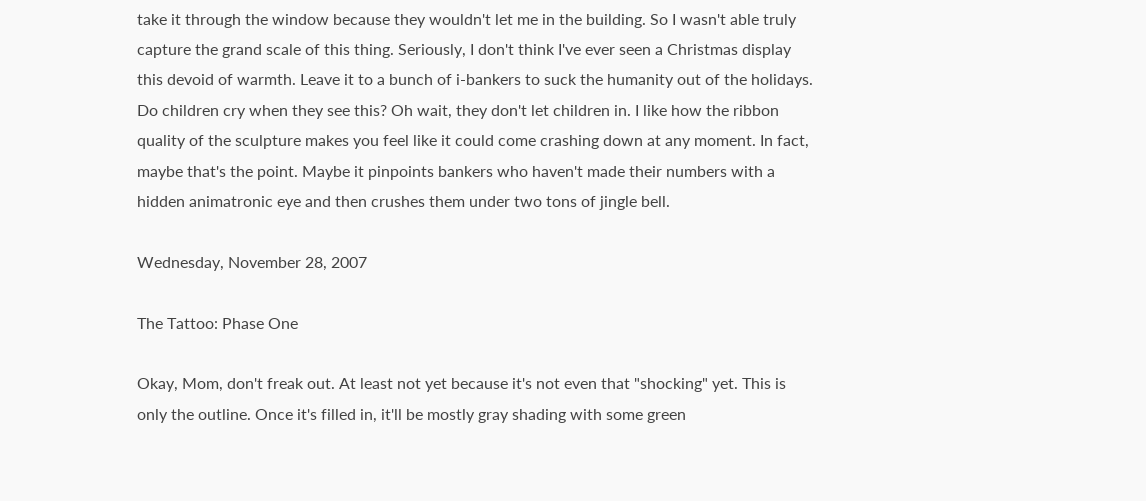take it through the window because they wouldn't let me in the building. So I wasn't able truly capture the grand scale of this thing. Seriously, I don't think I've ever seen a Christmas display this devoid of warmth. Leave it to a bunch of i-bankers to suck the humanity out of the holidays. Do children cry when they see this? Oh wait, they don't let children in. I like how the ribbon quality of the sculpture makes you feel like it could come crashing down at any moment. In fact, maybe that's the point. Maybe it pinpoints bankers who haven't made their numbers with a hidden animatronic eye and then crushes them under two tons of jingle bell.

Wednesday, November 28, 2007

The Tattoo: Phase One

Okay, Mom, don't freak out. At least not yet because it's not even that "shocking" yet. This is only the outline. Once it's filled in, it'll be mostly gray shading with some green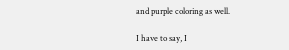and purple coloring as well.

I have to say, I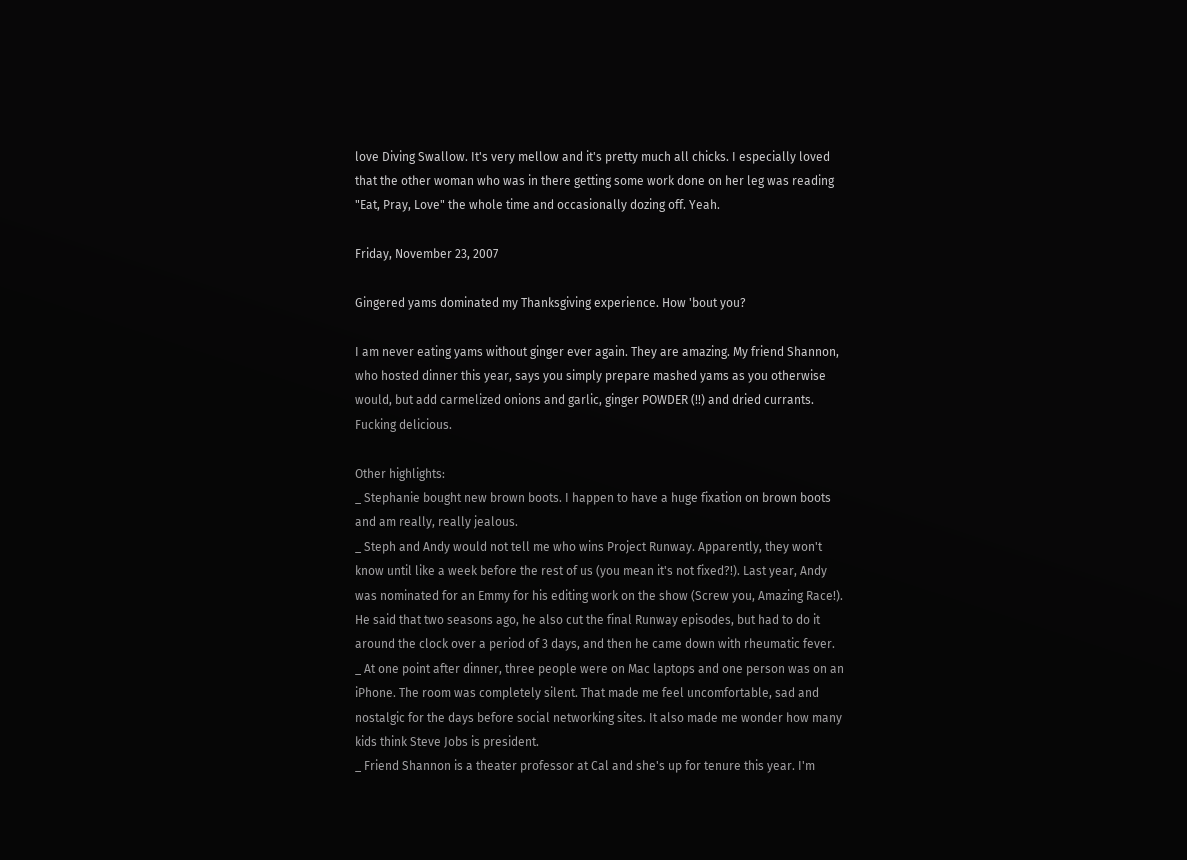love Diving Swallow. It's very mellow and it's pretty much all chicks. I especially loved that the other woman who was in there getting some work done on her leg was reading "Eat, Pray, Love" the whole time and occasionally dozing off. Yeah.

Friday, November 23, 2007

Gingered yams dominated my Thanksgiving experience. How 'bout you?

I am never eating yams without ginger ever again. They are amazing. My friend Shannon, who hosted dinner this year, says you simply prepare mashed yams as you otherwise would, but add carmelized onions and garlic, ginger POWDER (!!) and dried currants. Fucking delicious.

Other highlights:
_ Stephanie bought new brown boots. I happen to have a huge fixation on brown boots and am really, really jealous.
_ Steph and Andy would not tell me who wins Project Runway. Apparently, they won't know until like a week before the rest of us (you mean it's not fixed?!). Last year, Andy was nominated for an Emmy for his editing work on the show (Screw you, Amazing Race!). He said that two seasons ago, he also cut the final Runway episodes, but had to do it around the clock over a period of 3 days, and then he came down with rheumatic fever.
_ At one point after dinner, three people were on Mac laptops and one person was on an iPhone. The room was completely silent. That made me feel uncomfortable, sad and nostalgic for the days before social networking sites. It also made me wonder how many kids think Steve Jobs is president.
_ Friend Shannon is a theater professor at Cal and she's up for tenure this year. I'm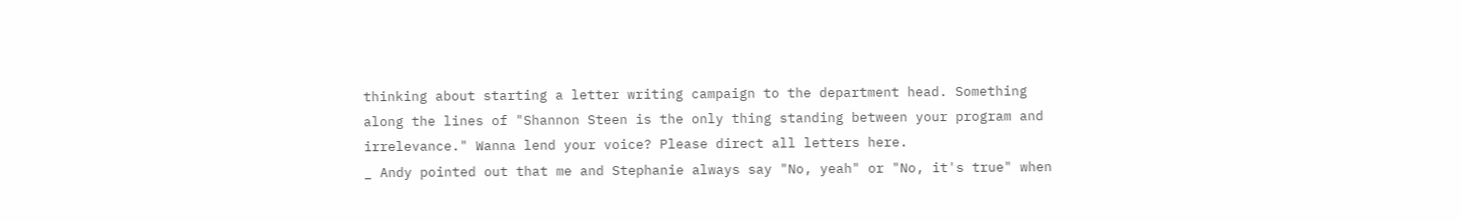thinking about starting a letter writing campaign to the department head. Something along the lines of "Shannon Steen is the only thing standing between your program and irrelevance." Wanna lend your voice? Please direct all letters here.
_ Andy pointed out that me and Stephanie always say "No, yeah" or "No, it's true" when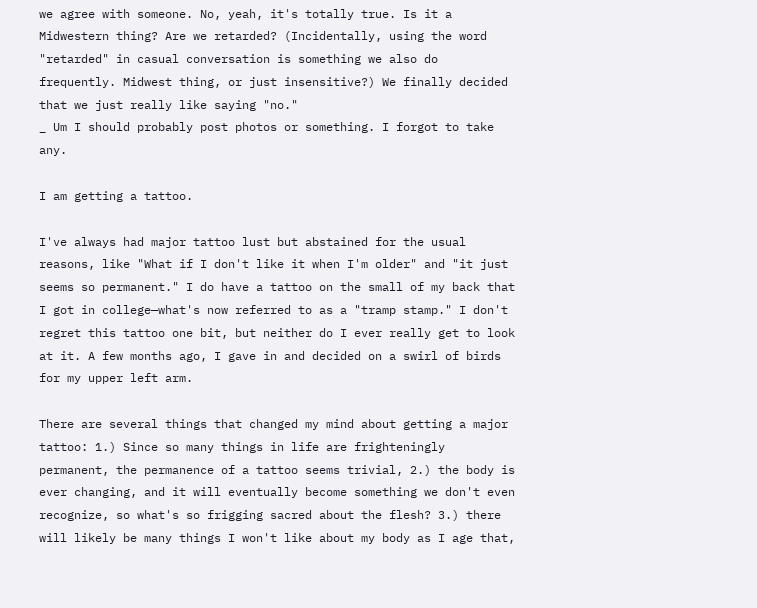we agree with someone. No, yeah, it's totally true. Is it a Midwestern thing? Are we retarded? (Incidentally, using the word "retarded" in casual conversation is something we also do frequently. Midwest thing, or just insensitive?) We finally decided that we just really like saying "no."
_ Um I should probably post photos or something. I forgot to take any.

I am getting a tattoo.

I've always had major tattoo lust but abstained for the usual reasons, like "What if I don't like it when I'm older" and "it just seems so permanent." I do have a tattoo on the small of my back that I got in college—what's now referred to as a "tramp stamp." I don't regret this tattoo one bit, but neither do I ever really get to look at it. A few months ago, I gave in and decided on a swirl of birds for my upper left arm.

There are several things that changed my mind about getting a major tattoo: 1.) Since so many things in life are frighteningly permanent, the permanence of a tattoo seems trivial, 2.) the body is ever changing, and it will eventually become something we don't even recognize, so what's so frigging sacred about the flesh? 3.) there will likely be many things I won't like about my body as I age that,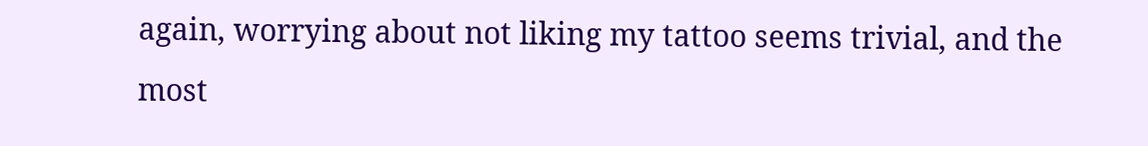again, worrying about not liking my tattoo seems trivial, and the most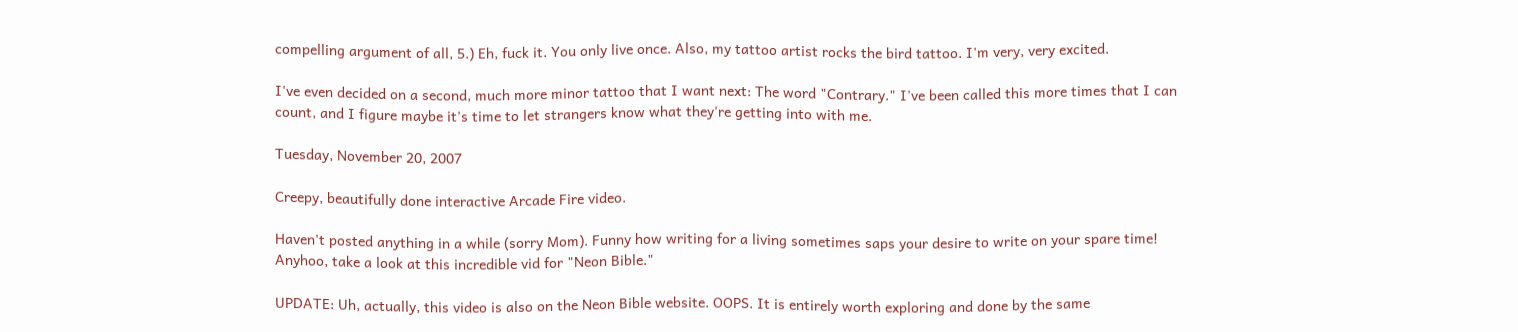compelling argument of all, 5.) Eh, fuck it. You only live once. Also, my tattoo artist rocks the bird tattoo. I'm very, very excited.

I've even decided on a second, much more minor tattoo that I want next: The word "Contrary." I've been called this more times that I can count, and I figure maybe it's time to let strangers know what they're getting into with me.

Tuesday, November 20, 2007

Creepy, beautifully done interactive Arcade Fire video.

Haven't posted anything in a while (sorry Mom). Funny how writing for a living sometimes saps your desire to write on your spare time! Anyhoo, take a look at this incredible vid for "Neon Bible."

UPDATE: Uh, actually, this video is also on the Neon Bible website. OOPS. It is entirely worth exploring and done by the same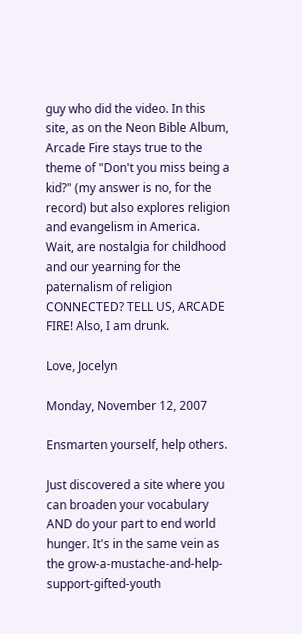guy who did the video. In this site, as on the Neon Bible Album, Arcade Fire stays true to the theme of "Don't you miss being a kid?" (my answer is no, for the record) but also explores religion and evangelism in America. Wait, are nostalgia for childhood and our yearning for the paternalism of religion CONNECTED? TELL US, ARCADE FIRE! Also, I am drunk.

Love, Jocelyn

Monday, November 12, 2007

Ensmarten yourself, help others.

Just discovered a site where you can broaden your vocabulary AND do your part to end world hunger. It's in the same vein as the grow-a-mustache-and-help-support-gifted-youth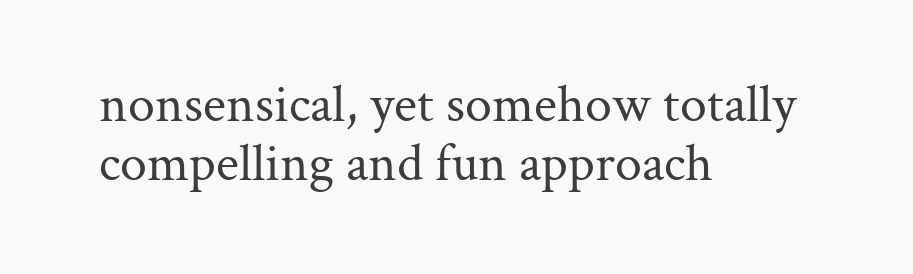nonsensical, yet somehow totally compelling and fun approach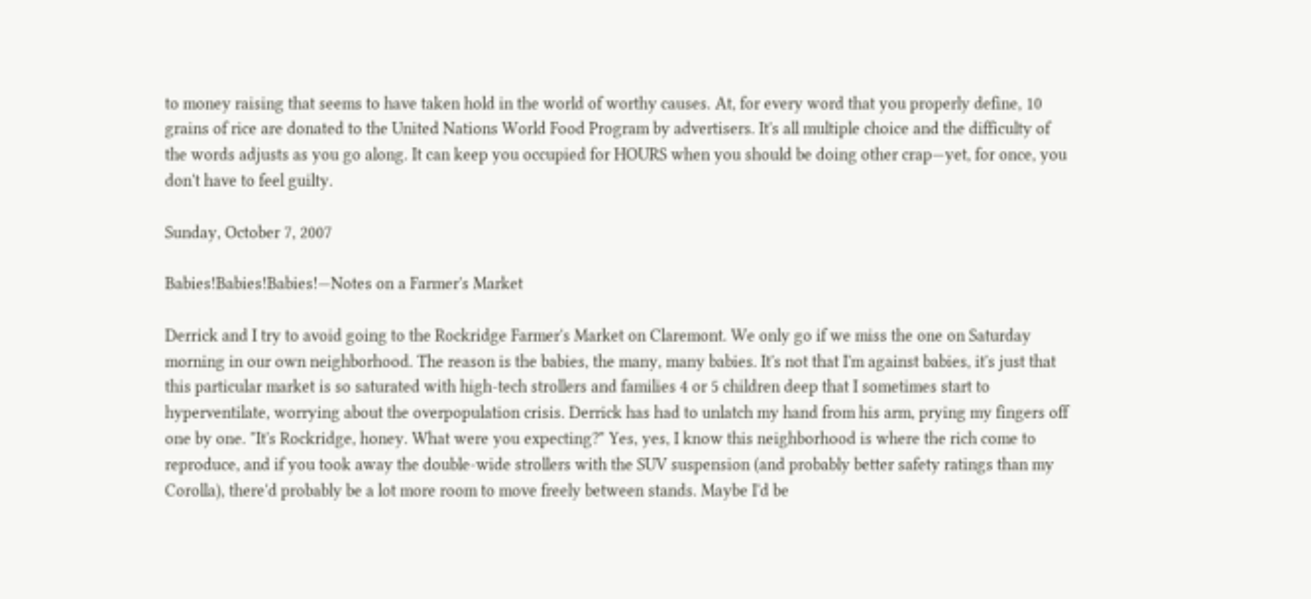to money raising that seems to have taken hold in the world of worthy causes. At, for every word that you properly define, 10 grains of rice are donated to the United Nations World Food Program by advertisers. It's all multiple choice and the difficulty of the words adjusts as you go along. It can keep you occupied for HOURS when you should be doing other crap—yet, for once, you don't have to feel guilty.

Sunday, October 7, 2007

Babies!Babies!Babies!—Notes on a Farmer's Market

Derrick and I try to avoid going to the Rockridge Farmer's Market on Claremont. We only go if we miss the one on Saturday morning in our own neighborhood. The reason is the babies, the many, many babies. It's not that I'm against babies, it's just that this particular market is so saturated with high-tech strollers and families 4 or 5 children deep that I sometimes start to hyperventilate, worrying about the overpopulation crisis. Derrick has had to unlatch my hand from his arm, prying my fingers off one by one. "It's Rockridge, honey. What were you expecting?" Yes, yes, I know this neighborhood is where the rich come to reproduce, and if you took away the double-wide strollers with the SUV suspension (and probably better safety ratings than my Corolla), there'd probably be a lot more room to move freely between stands. Maybe I'd be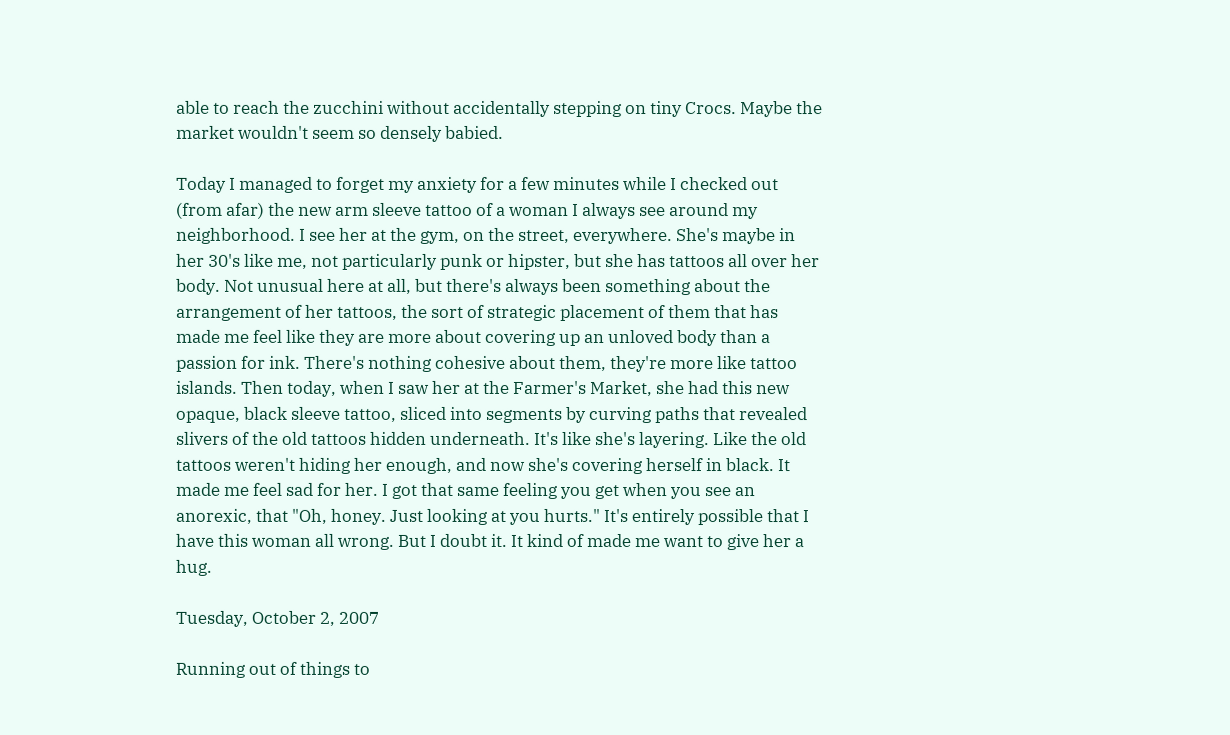able to reach the zucchini without accidentally stepping on tiny Crocs. Maybe the market wouldn't seem so densely babied.

Today I managed to forget my anxiety for a few minutes while I checked out (from afar) the new arm sleeve tattoo of a woman I always see around my neighborhood. I see her at the gym, on the street, everywhere. She's maybe in her 30's like me, not particularly punk or hipster, but she has tattoos all over her body. Not unusual here at all, but there's always been something about the arrangement of her tattoos, the sort of strategic placement of them that has made me feel like they are more about covering up an unloved body than a passion for ink. There's nothing cohesive about them, they're more like tattoo islands. Then today, when I saw her at the Farmer's Market, she had this new opaque, black sleeve tattoo, sliced into segments by curving paths that revealed slivers of the old tattoos hidden underneath. It's like she's layering. Like the old tattoos weren't hiding her enough, and now she's covering herself in black. It made me feel sad for her. I got that same feeling you get when you see an anorexic, that "Oh, honey. Just looking at you hurts." It's entirely possible that I have this woman all wrong. But I doubt it. It kind of made me want to give her a hug.

Tuesday, October 2, 2007

Running out of things to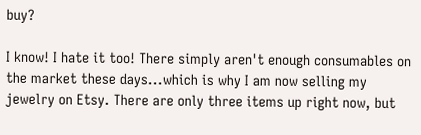buy?

I know! I hate it too! There simply aren't enough consumables on the market these days...which is why I am now selling my jewelry on Etsy. There are only three items up right now, but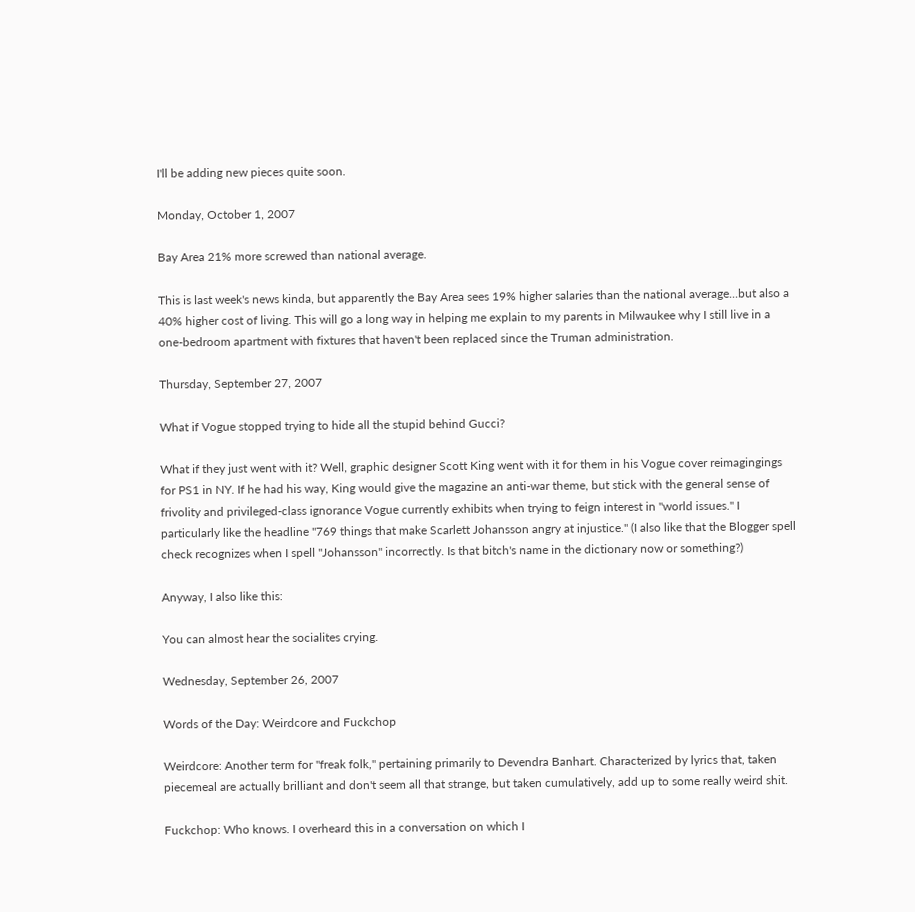I'll be adding new pieces quite soon.

Monday, October 1, 2007

Bay Area 21% more screwed than national average.

This is last week's news kinda, but apparently the Bay Area sees 19% higher salaries than the national average...but also a 40% higher cost of living. This will go a long way in helping me explain to my parents in Milwaukee why I still live in a one-bedroom apartment with fixtures that haven't been replaced since the Truman administration.

Thursday, September 27, 2007

What if Vogue stopped trying to hide all the stupid behind Gucci?

What if they just went with it? Well, graphic designer Scott King went with it for them in his Vogue cover reimagingings for PS1 in NY. If he had his way, King would give the magazine an anti-war theme, but stick with the general sense of frivolity and privileged-class ignorance Vogue currently exhibits when trying to feign interest in "world issues." I particularly like the headline "769 things that make Scarlett Johansson angry at injustice." (I also like that the Blogger spell check recognizes when I spell "Johansson" incorrectly. Is that bitch's name in the dictionary now or something?)

Anyway, I also like this:

You can almost hear the socialites crying.

Wednesday, September 26, 2007

Words of the Day: Weirdcore and Fuckchop

Weirdcore: Another term for "freak folk," pertaining primarily to Devendra Banhart. Characterized by lyrics that, taken piecemeal are actually brilliant and don't seem all that strange, but taken cumulatively, add up to some really weird shit.

Fuckchop: Who knows. I overheard this in a conversation on which I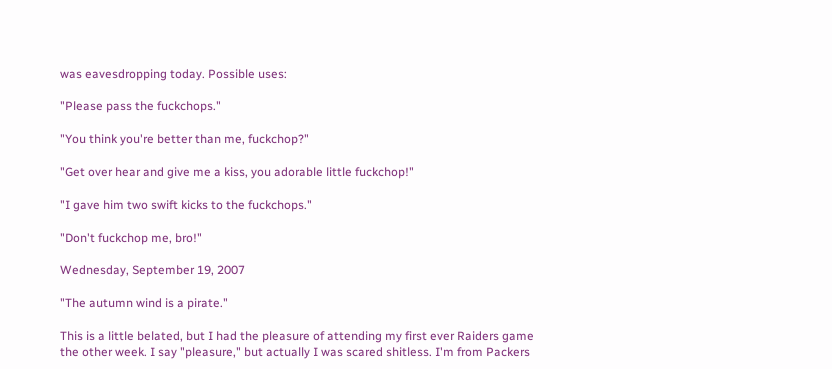was eavesdropping today. Possible uses:

"Please pass the fuckchops."

"You think you're better than me, fuckchop?"

"Get over hear and give me a kiss, you adorable little fuckchop!"

"I gave him two swift kicks to the fuckchops."

"Don't fuckchop me, bro!"

Wednesday, September 19, 2007

"The autumn wind is a pirate."

This is a little belated, but I had the pleasure of attending my first ever Raiders game the other week. I say "pleasure," but actually I was scared shitless. I'm from Packers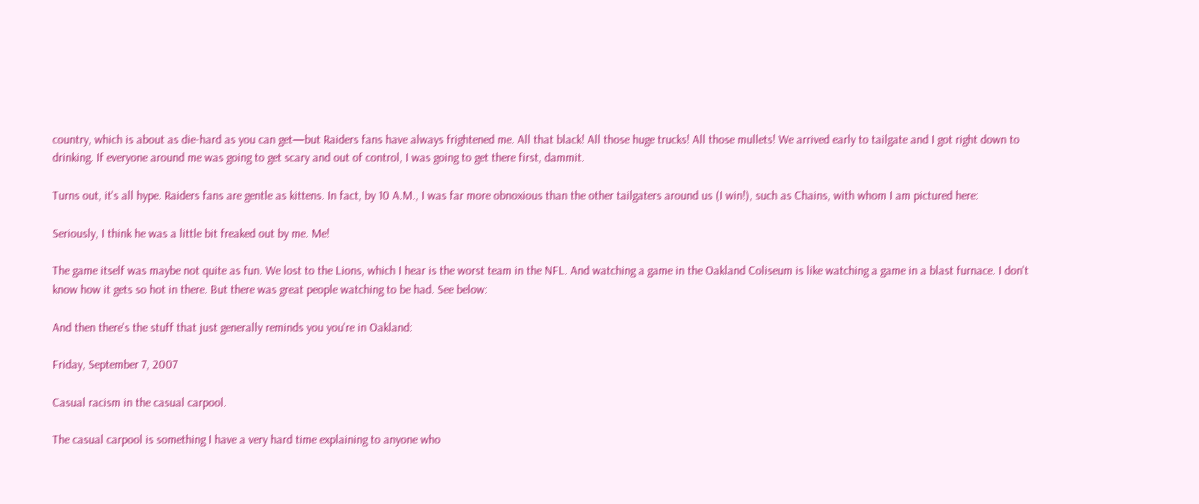country, which is about as die-hard as you can get—but Raiders fans have always frightened me. All that black! All those huge trucks! All those mullets! We arrived early to tailgate and I got right down to drinking. If everyone around me was going to get scary and out of control, I was going to get there first, dammit.

Turns out, it's all hype. Raiders fans are gentle as kittens. In fact, by 10 A.M., I was far more obnoxious than the other tailgaters around us (I win!), such as Chains, with whom I am pictured here:

Seriously, I think he was a little bit freaked out by me. Me!

The game itself was maybe not quite as fun. We lost to the Lions, which I hear is the worst team in the NFL. And watching a game in the Oakland Coliseum is like watching a game in a blast furnace. I don't know how it gets so hot in there. But there was great people watching to be had. See below:

And then there's the stuff that just generally reminds you you're in Oakland:

Friday, September 7, 2007

Casual racism in the casual carpool.

The casual carpool is something I have a very hard time explaining to anyone who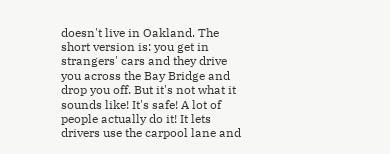doesn't live in Oakland. The short version is: you get in strangers' cars and they drive you across the Bay Bridge and drop you off. But it's not what it sounds like! It's safe! A lot of people actually do it! It lets drivers use the carpool lane and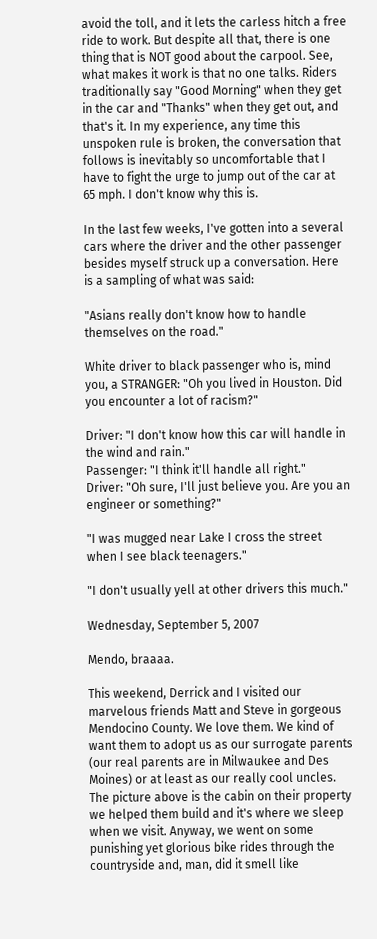avoid the toll, and it lets the carless hitch a free ride to work. But despite all that, there is one thing that is NOT good about the carpool. See, what makes it work is that no one talks. Riders traditionally say "Good Morning" when they get in the car and "Thanks" when they get out, and that's it. In my experience, any time this unspoken rule is broken, the conversation that follows is inevitably so uncomfortable that I have to fight the urge to jump out of the car at 65 mph. I don't know why this is.

In the last few weeks, I've gotten into a several cars where the driver and the other passenger besides myself struck up a conversation. Here is a sampling of what was said:

"Asians really don't know how to handle themselves on the road."

White driver to black passenger who is, mind you, a STRANGER: "Oh you lived in Houston. Did you encounter a lot of racism?"

Driver: "I don't know how this car will handle in the wind and rain."
Passenger: "I think it'll handle all right."
Driver: "Oh sure, I'll just believe you. Are you an engineer or something?"

"I was mugged near Lake I cross the street when I see black teenagers."

"I don't usually yell at other drivers this much."

Wednesday, September 5, 2007

Mendo, braaaa.

This weekend, Derrick and I visited our marvelous friends Matt and Steve in gorgeous Mendocino County. We love them. We kind of want them to adopt us as our surrogate parents (our real parents are in Milwaukee and Des Moines) or at least as our really cool uncles. The picture above is the cabin on their property we helped them build and it's where we sleep when we visit. Anyway, we went on some punishing yet glorious bike rides through the countryside and, man, did it smell like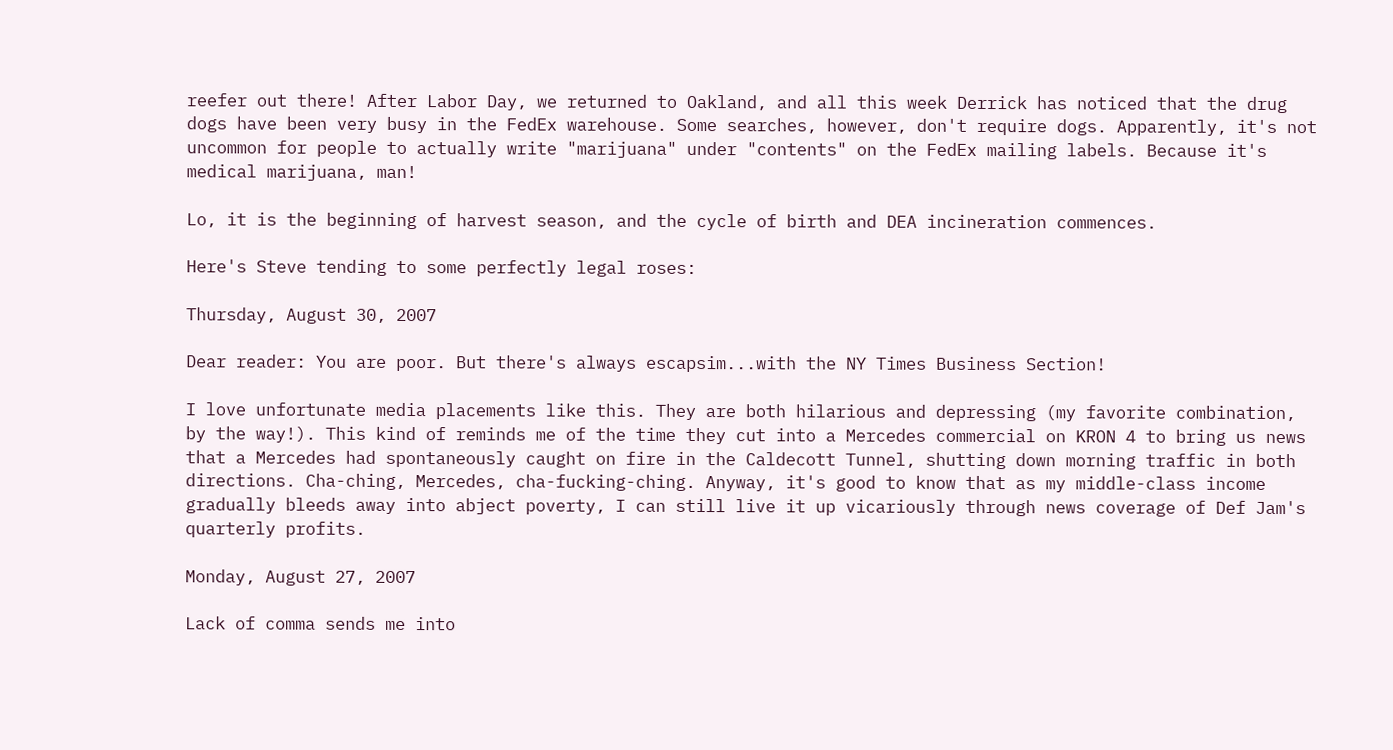reefer out there! After Labor Day, we returned to Oakland, and all this week Derrick has noticed that the drug dogs have been very busy in the FedEx warehouse. Some searches, however, don't require dogs. Apparently, it's not uncommon for people to actually write "marijuana" under "contents" on the FedEx mailing labels. Because it's medical marijuana, man!

Lo, it is the beginning of harvest season, and the cycle of birth and DEA incineration commences.

Here's Steve tending to some perfectly legal roses:

Thursday, August 30, 2007

Dear reader: You are poor. But there's always escapsim...with the NY Times Business Section!

I love unfortunate media placements like this. They are both hilarious and depressing (my favorite combination, by the way!). This kind of reminds me of the time they cut into a Mercedes commercial on KRON 4 to bring us news that a Mercedes had spontaneously caught on fire in the Caldecott Tunnel, shutting down morning traffic in both directions. Cha-ching, Mercedes, cha-fucking-ching. Anyway, it's good to know that as my middle-class income gradually bleeds away into abject poverty, I can still live it up vicariously through news coverage of Def Jam's quarterly profits.

Monday, August 27, 2007

Lack of comma sends me into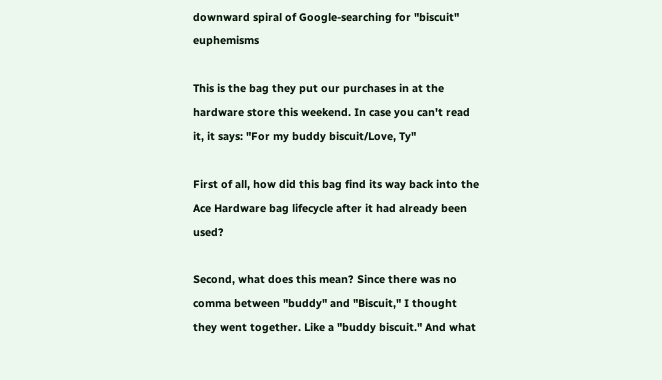downward spiral of Google-searching for "biscuit" euphemisms

This is the bag they put our purchases in at the hardware store this weekend. In case you can't read it, it says: "For my buddy biscuit/Love, Ty"

First of all, how did this bag find its way back into the Ace Hardware bag lifecycle after it had already been used?

Second, what does this mean? Since there was no comma between "buddy" and "Biscuit," I thought they went together. Like a "buddy biscuit." And what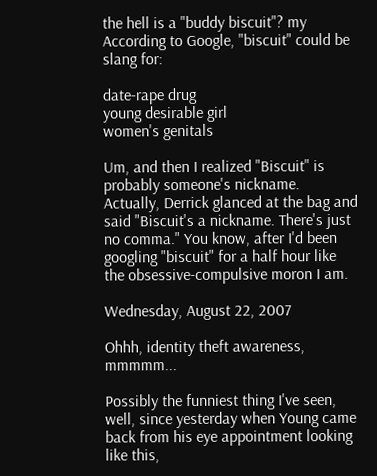the hell is a "buddy biscuit"? my According to Google, "biscuit" could be slang for:

date-rape drug
young desirable girl
women's genitals

Um, and then I realized "Biscuit" is probably someone's nickname. Actually, Derrick glanced at the bag and said "Biscuit's a nickname. There's just no comma." You know, after I'd been googling "biscuit" for a half hour like the obsessive-compulsive moron I am.

Wednesday, August 22, 2007

Ohhh, identity theft awareness, mmmmm...

Possibly the funniest thing I've seen, well, since yesterday when Young came back from his eye appointment looking like this,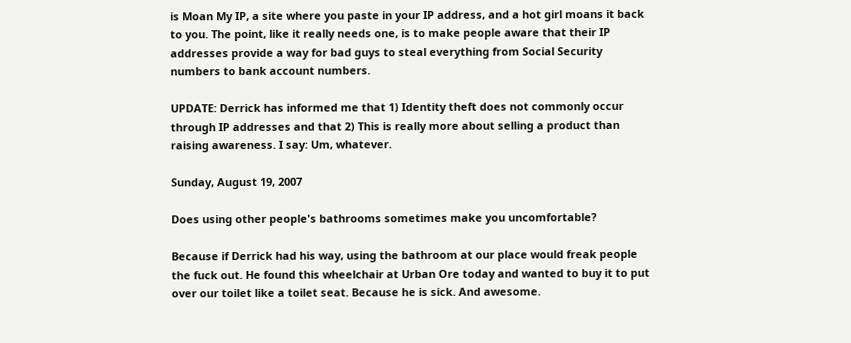is Moan My IP, a site where you paste in your IP address, and a hot girl moans it back to you. The point, like it really needs one, is to make people aware that their IP addresses provide a way for bad guys to steal everything from Social Security numbers to bank account numbers.

UPDATE: Derrick has informed me that 1) Identity theft does not commonly occur through IP addresses and that 2) This is really more about selling a product than raising awareness. I say: Um, whatever.

Sunday, August 19, 2007

Does using other people's bathrooms sometimes make you uncomfortable?

Because if Derrick had his way, using the bathroom at our place would freak people the fuck out. He found this wheelchair at Urban Ore today and wanted to buy it to put over our toilet like a toilet seat. Because he is sick. And awesome.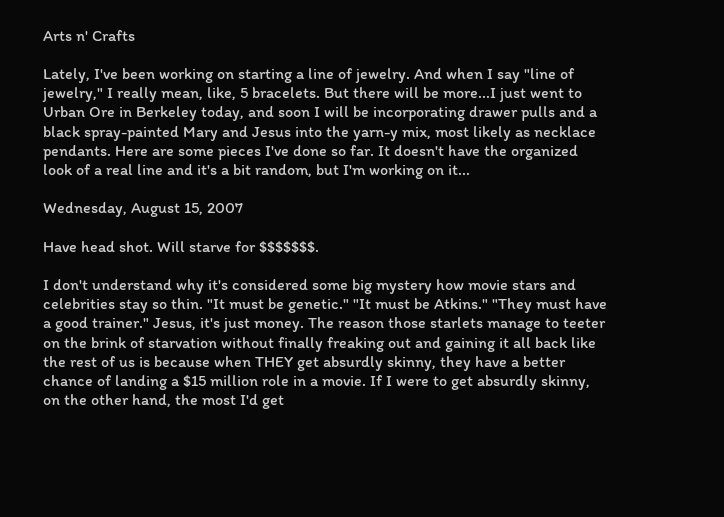Arts n' Crafts

Lately, I've been working on starting a line of jewelry. And when I say "line of jewelry," I really mean, like, 5 bracelets. But there will be more...I just went to Urban Ore in Berkeley today, and soon I will be incorporating drawer pulls and a black spray-painted Mary and Jesus into the yarn-y mix, most likely as necklace pendants. Here are some pieces I've done so far. It doesn't have the organized look of a real line and it's a bit random, but I'm working on it...

Wednesday, August 15, 2007

Have head shot. Will starve for $$$$$$$.

I don't understand why it's considered some big mystery how movie stars and celebrities stay so thin. "It must be genetic." "It must be Atkins." "They must have a good trainer." Jesus, it's just money. The reason those starlets manage to teeter on the brink of starvation without finally freaking out and gaining it all back like the rest of us is because when THEY get absurdly skinny, they have a better chance of landing a $15 million role in a movie. If I were to get absurdly skinny, on the other hand, the most I'd get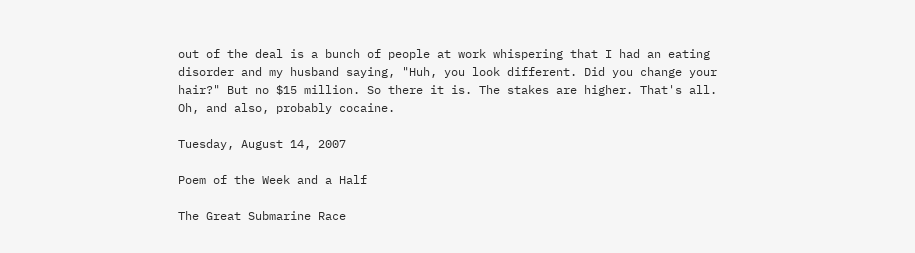out of the deal is a bunch of people at work whispering that I had an eating disorder and my husband saying, "Huh, you look different. Did you change your hair?" But no $15 million. So there it is. The stakes are higher. That's all. Oh, and also, probably cocaine.

Tuesday, August 14, 2007

Poem of the Week and a Half

The Great Submarine Race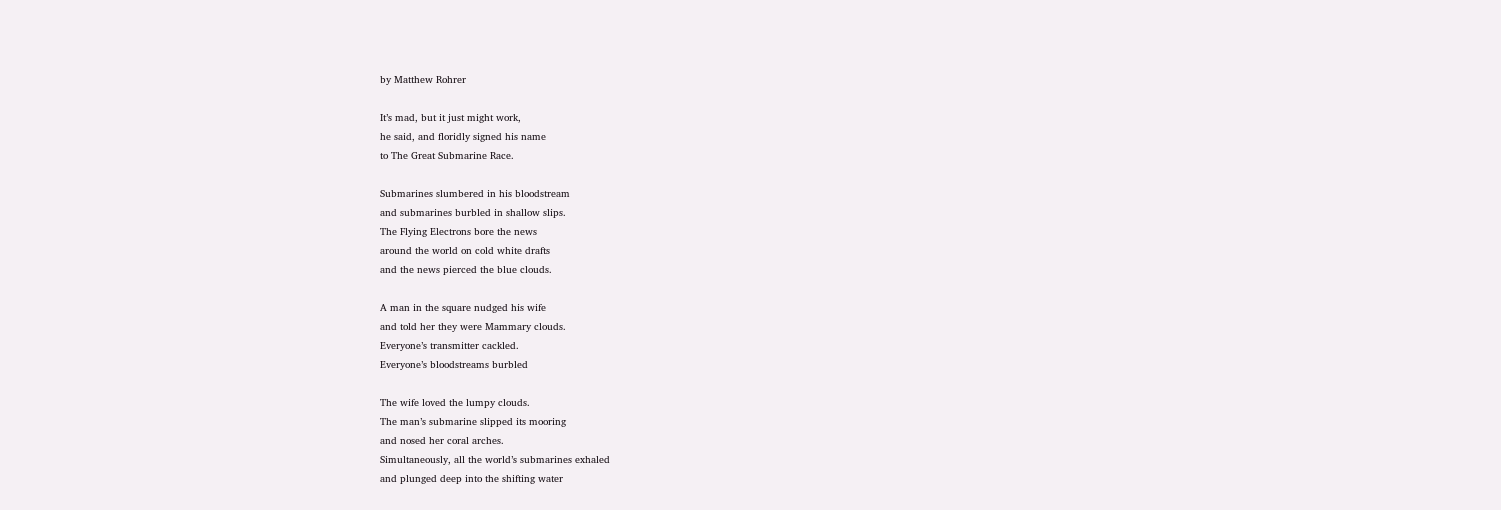by Matthew Rohrer

It’s mad, but it just might work,
he said, and floridly signed his name
to The Great Submarine Race.

Submarines slumbered in his bloodstream
and submarines burbled in shallow slips.
The Flying Electrons bore the news
around the world on cold white drafts
and the news pierced the blue clouds.

A man in the square nudged his wife
and told her they were Mammary clouds.
Everyone’s transmitter cackled.
Everyone’s bloodstreams burbled

The wife loved the lumpy clouds.
The man’s submarine slipped its mooring
and nosed her coral arches.
Simultaneously, all the world’s submarines exhaled
and plunged deep into the shifting water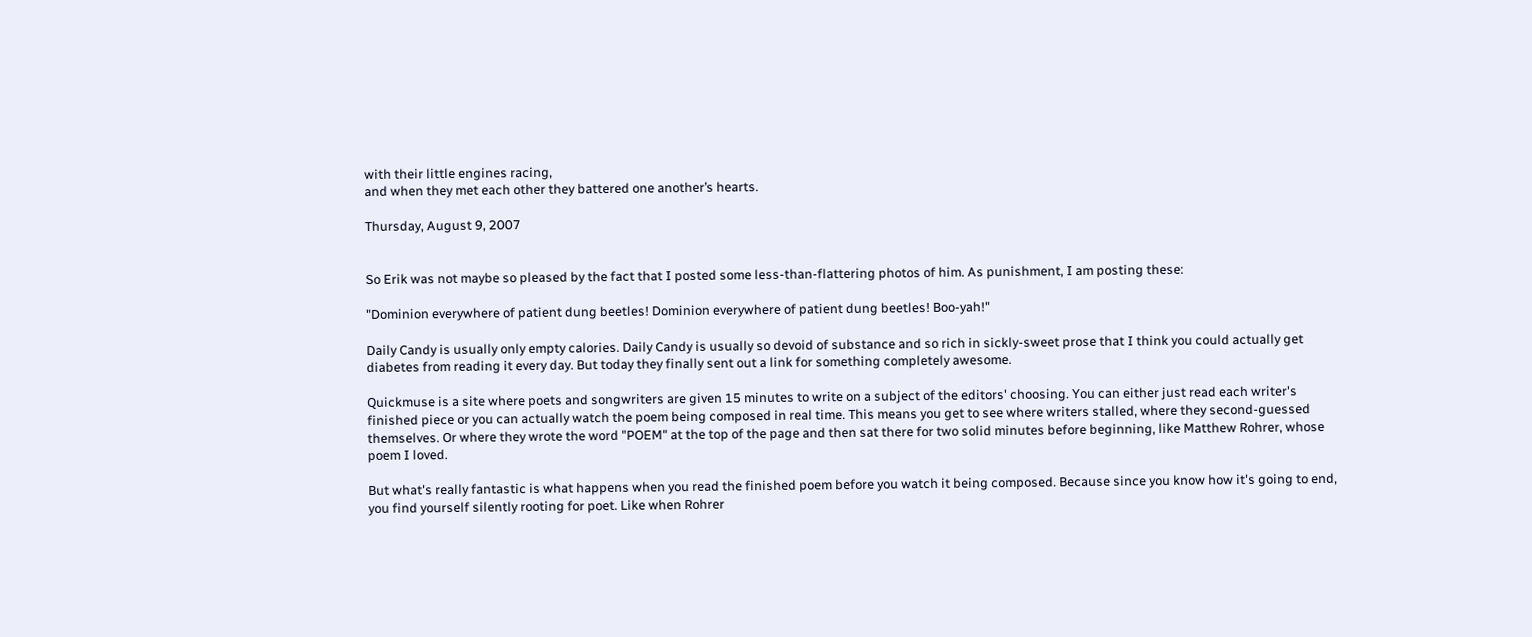with their little engines racing,
and when they met each other they battered one another’s hearts.

Thursday, August 9, 2007


So Erik was not maybe so pleased by the fact that I posted some less-than-flattering photos of him. As punishment, I am posting these:

"Dominion everywhere of patient dung beetles! Dominion everywhere of patient dung beetles! Boo-yah!"

Daily Candy is usually only empty calories. Daily Candy is usually so devoid of substance and so rich in sickly-sweet prose that I think you could actually get diabetes from reading it every day. But today they finally sent out a link for something completely awesome.

Quickmuse is a site where poets and songwriters are given 15 minutes to write on a subject of the editors' choosing. You can either just read each writer's finished piece or you can actually watch the poem being composed in real time. This means you get to see where writers stalled, where they second-guessed themselves. Or where they wrote the word "POEM" at the top of the page and then sat there for two solid minutes before beginning, like Matthew Rohrer, whose poem I loved.

But what's really fantastic is what happens when you read the finished poem before you watch it being composed. Because since you know how it's going to end, you find yourself silently rooting for poet. Like when Rohrer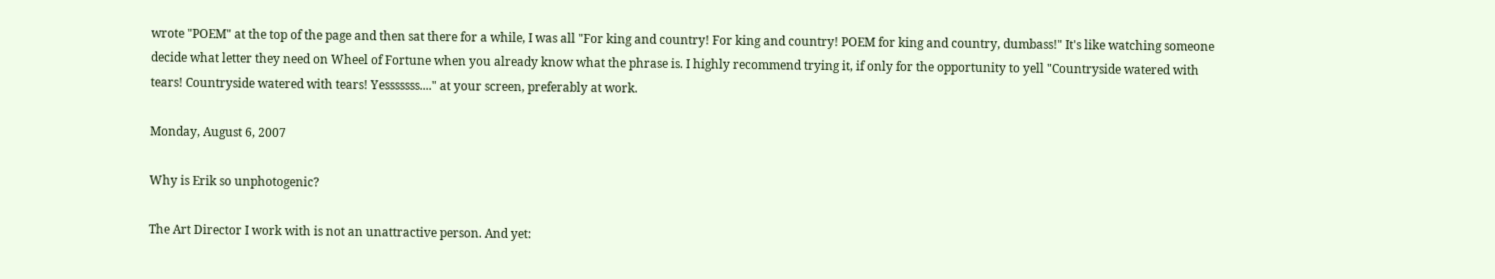wrote "POEM" at the top of the page and then sat there for a while, I was all "For king and country! For king and country! POEM for king and country, dumbass!" It's like watching someone decide what letter they need on Wheel of Fortune when you already know what the phrase is. I highly recommend trying it, if only for the opportunity to yell "Countryside watered with tears! Countryside watered with tears! Yesssssss...." at your screen, preferably at work.

Monday, August 6, 2007

Why is Erik so unphotogenic?

The Art Director I work with is not an unattractive person. And yet: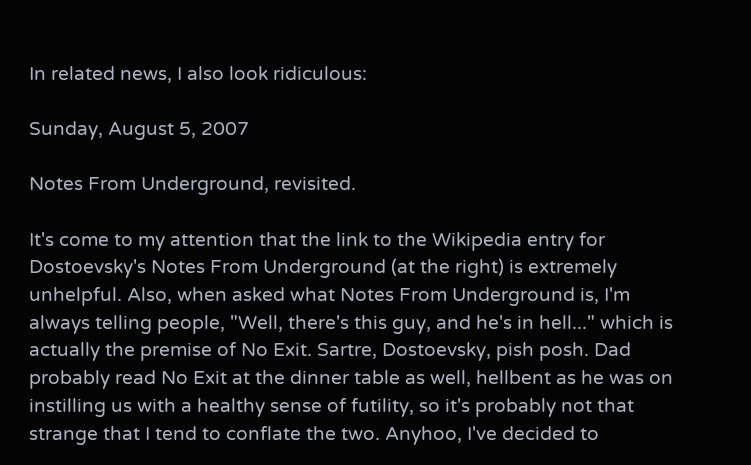In related news, I also look ridiculous:

Sunday, August 5, 2007

Notes From Underground, revisited.

It's come to my attention that the link to the Wikipedia entry for Dostoevsky's Notes From Underground (at the right) is extremely unhelpful. Also, when asked what Notes From Underground is, I'm always telling people, "Well, there's this guy, and he's in hell..." which is actually the premise of No Exit. Sartre, Dostoevsky, pish posh. Dad probably read No Exit at the dinner table as well, hellbent as he was on instilling us with a healthy sense of futility, so it's probably not that strange that I tend to conflate the two. Anyhoo, I've decided to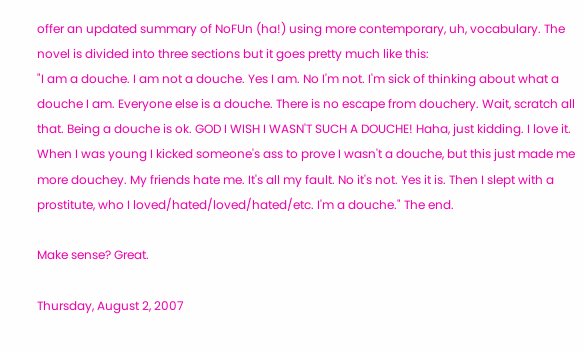offer an updated summary of NoFUn (ha!) using more contemporary, uh, vocabulary. The novel is divided into three sections but it goes pretty much like this:
"I am a douche. I am not a douche. Yes I am. No I'm not. I'm sick of thinking about what a douche I am. Everyone else is a douche. There is no escape from douchery. Wait, scratch all that. Being a douche is ok. GOD I WISH I WASN'T SUCH A DOUCHE! Haha, just kidding. I love it. When I was young I kicked someone's ass to prove I wasn't a douche, but this just made me more douchey. My friends hate me. It's all my fault. No it's not. Yes it is. Then I slept with a prostitute, who I loved/hated/loved/hated/etc. I'm a douche." The end.

Make sense? Great.

Thursday, August 2, 2007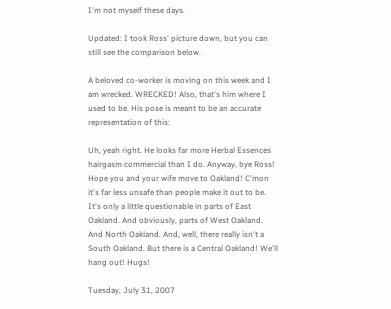I'm not myself these days.

Updated: I took Ross' picture down, but you can still see the comparison below.

A beloved co-worker is moving on this week and I am wrecked. WRECKED! Also, that's him where I used to be. His pose is meant to be an accurate representation of this:

Uh, yeah right. He looks far more Herbal Essences hairgasm commercial than I do. Anyway, bye Ross! Hope you and your wife move to Oakland! C'mon it's far less unsafe than people make it out to be. It's only a little questionable in parts of East Oakland. And obviously, parts of West Oakland. And North Oakland. And, well, there really isn't a South Oakland. But there is a Central Oakland! We'll hang out! Hugs!

Tuesday, July 31, 2007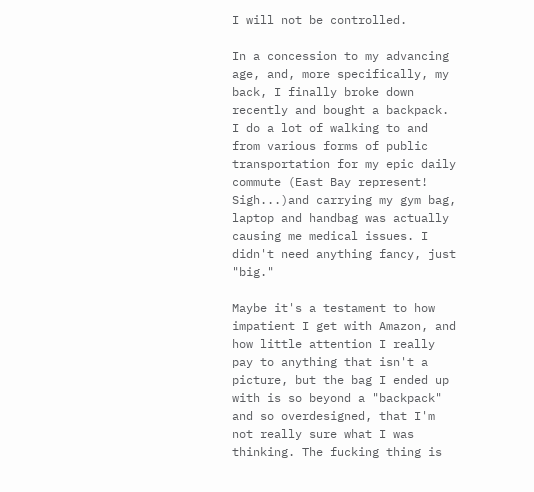I will not be controlled.

In a concession to my advancing age, and, more specifically, my back, I finally broke down recently and bought a backpack. I do a lot of walking to and from various forms of public transportation for my epic daily commute (East Bay represent! Sigh...)and carrying my gym bag, laptop and handbag was actually causing me medical issues. I didn't need anything fancy, just "big."

Maybe it's a testament to how impatient I get with Amazon, and how little attention I really pay to anything that isn't a picture, but the bag I ended up with is so beyond a "backpack" and so overdesigned, that I'm not really sure what I was thinking. The fucking thing is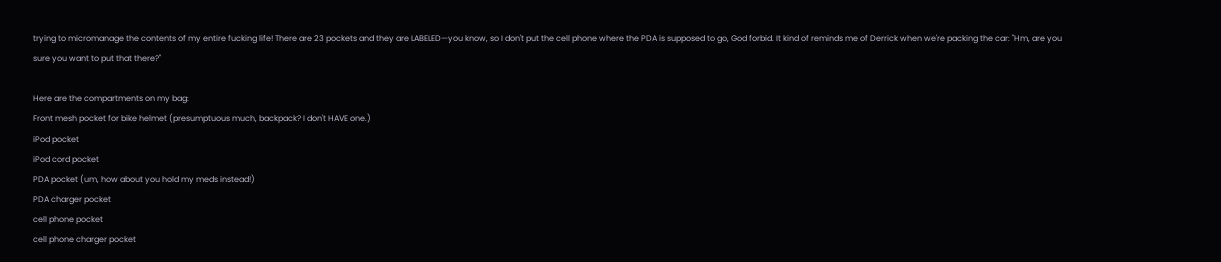trying to micromanage the contents of my entire fucking life! There are 23 pockets and they are LABELED—you know, so I don't put the cell phone where the PDA is supposed to go, God forbid. It kind of reminds me of Derrick when we're packing the car: "Hm, are you sure you want to put that there?"

Here are the compartments on my bag:
Front mesh pocket for bike helmet (presumptuous much, backpack? I don't HAVE one.)
iPod pocket
iPod cord pocket
PDA pocket (um, how about you hold my meds instead!)
PDA charger pocket
cell phone pocket
cell phone charger pocket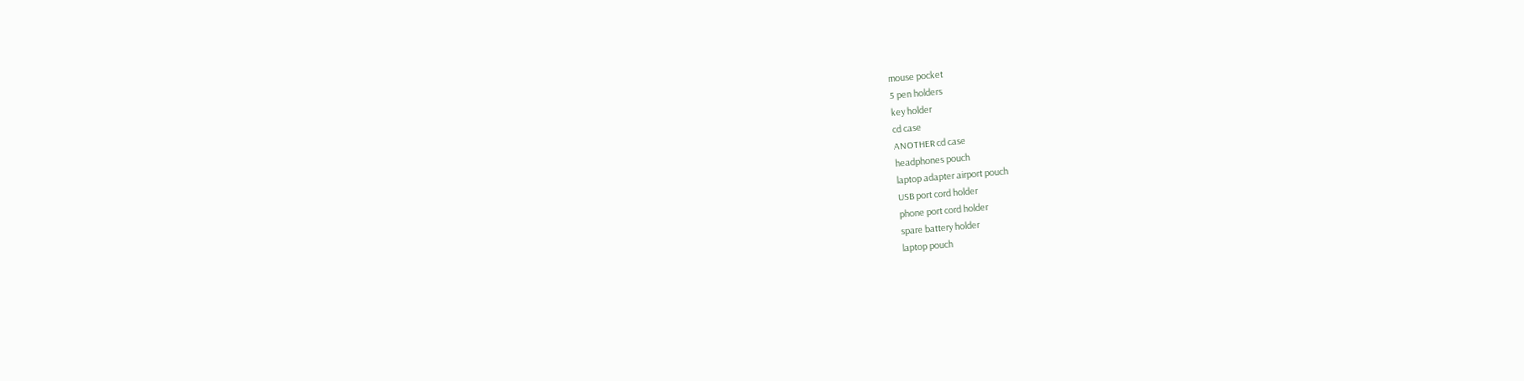mouse pocket
5 pen holders
key holder
cd case
ANOTHER cd case
headphones pouch
laptop adapter airport pouch
USB port cord holder
phone port cord holder
spare battery holder
laptop pouch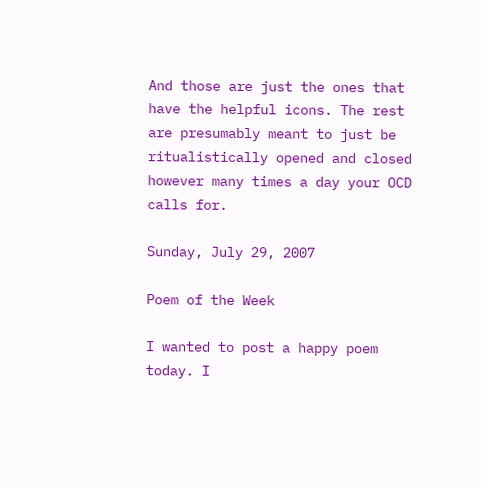And those are just the ones that have the helpful icons. The rest are presumably meant to just be ritualistically opened and closed however many times a day your OCD calls for.

Sunday, July 29, 2007

Poem of the Week

I wanted to post a happy poem today. I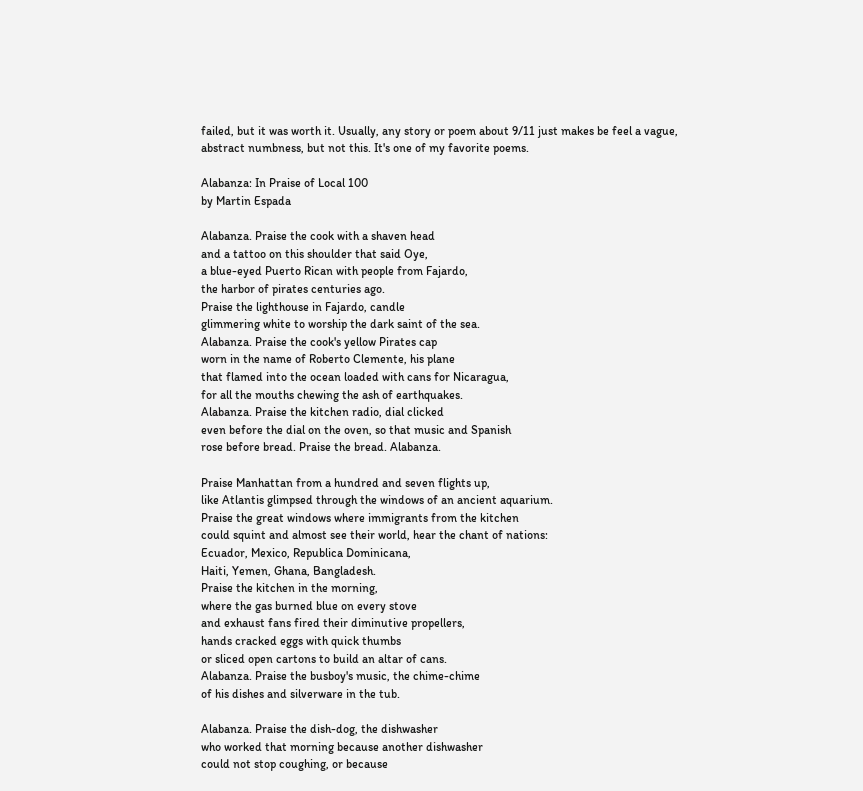failed, but it was worth it. Usually, any story or poem about 9/11 just makes be feel a vague, abstract numbness, but not this. It's one of my favorite poems.

Alabanza: In Praise of Local 100
by Martin Espada

Alabanza. Praise the cook with a shaven head
and a tattoo on this shoulder that said Oye,
a blue-eyed Puerto Rican with people from Fajardo,
the harbor of pirates centuries ago.
Praise the lighthouse in Fajardo, candle
glimmering white to worship the dark saint of the sea.
Alabanza. Praise the cook's yellow Pirates cap
worn in the name of Roberto Clemente, his plane
that flamed into the ocean loaded with cans for Nicaragua,
for all the mouths chewing the ash of earthquakes.
Alabanza. Praise the kitchen radio, dial clicked
even before the dial on the oven, so that music and Spanish
rose before bread. Praise the bread. Alabanza.

Praise Manhattan from a hundred and seven flights up,
like Atlantis glimpsed through the windows of an ancient aquarium.
Praise the great windows where immigrants from the kitchen
could squint and almost see their world, hear the chant of nations:
Ecuador, Mexico, Republica Dominicana,
Haiti, Yemen, Ghana, Bangladesh.
Praise the kitchen in the morning,
where the gas burned blue on every stove
and exhaust fans fired their diminutive propellers,
hands cracked eggs with quick thumbs
or sliced open cartons to build an altar of cans.
Alabanza. Praise the busboy's music, the chime-chime
of his dishes and silverware in the tub.

Alabanza. Praise the dish-dog, the dishwasher
who worked that morning because another dishwasher
could not stop coughing, or because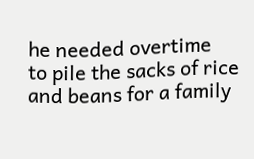he needed overtime
to pile the sacks of rice and beans for a family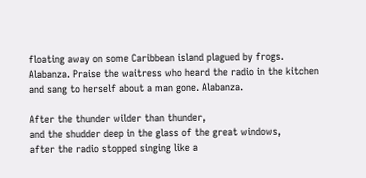floating away on some Caribbean island plagued by frogs.
Alabanza. Praise the waitress who heard the radio in the kitchen
and sang to herself about a man gone. Alabanza.

After the thunder wilder than thunder,
and the shudder deep in the glass of the great windows,
after the radio stopped singing like a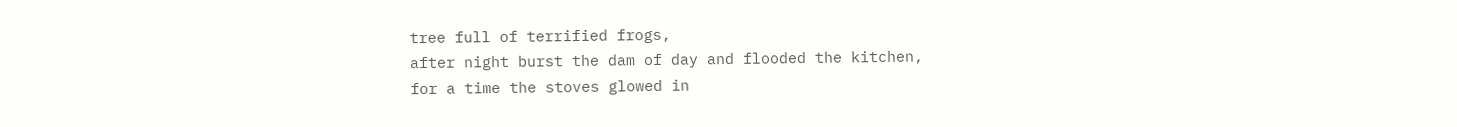tree full of terrified frogs,
after night burst the dam of day and flooded the kitchen,
for a time the stoves glowed in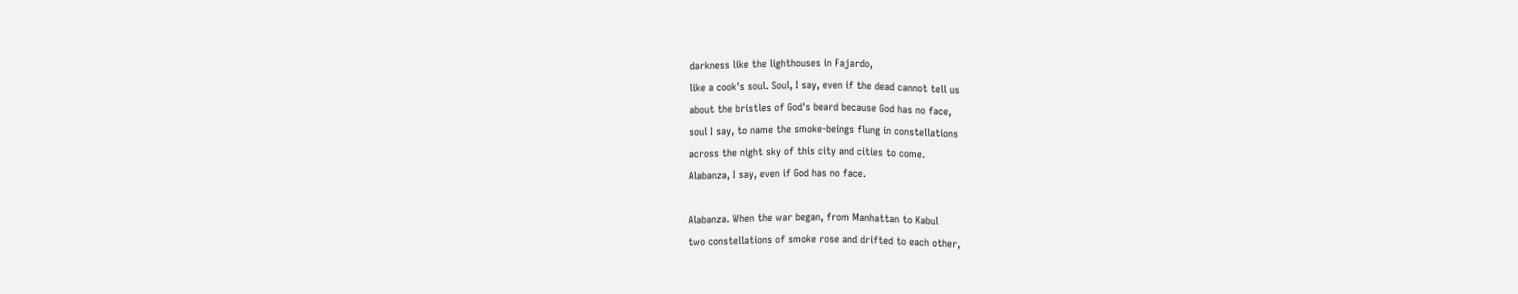darkness like the lighthouses in Fajardo,
like a cook's soul. Soul, I say, even if the dead cannot tell us
about the bristles of God's beard because God has no face,
soul I say, to name the smoke-beings flung in constellations
across the night sky of this city and cities to come.
Alabanza, I say, even if God has no face.

Alabanza. When the war began, from Manhattan to Kabul
two constellations of smoke rose and drifted to each other,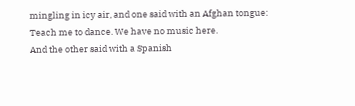mingling in icy air, and one said with an Afghan tongue:
Teach me to dance. We have no music here.
And the other said with a Spanish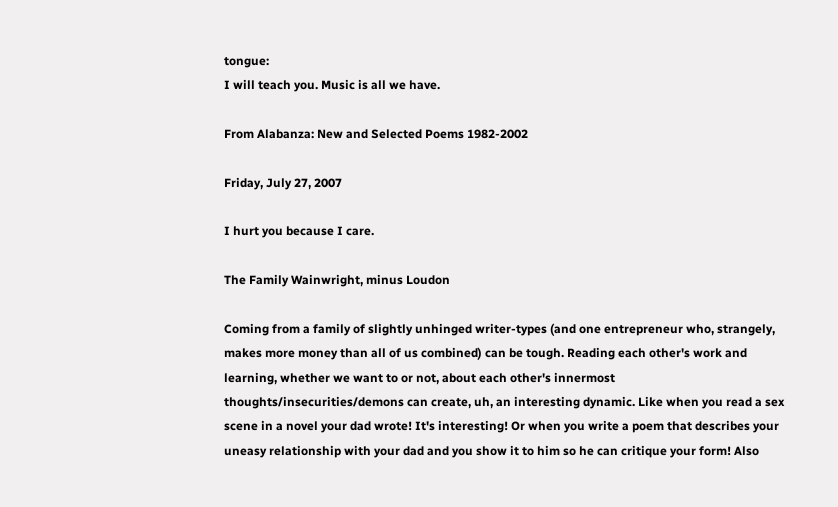tongue:
I will teach you. Music is all we have.

From Alabanza: New and Selected Poems 1982-2002

Friday, July 27, 2007

I hurt you because I care.

The Family Wainwright, minus Loudon

Coming from a family of slightly unhinged writer-types (and one entrepreneur who, strangely, makes more money than all of us combined) can be tough. Reading each other's work and learning, whether we want to or not, about each other's innermost thoughts/insecurities/demons can create, uh, an interesting dynamic. Like when you read a sex scene in a novel your dad wrote! It's interesting! Or when you write a poem that describes your uneasy relationship with your dad and you show it to him so he can critique your form! Also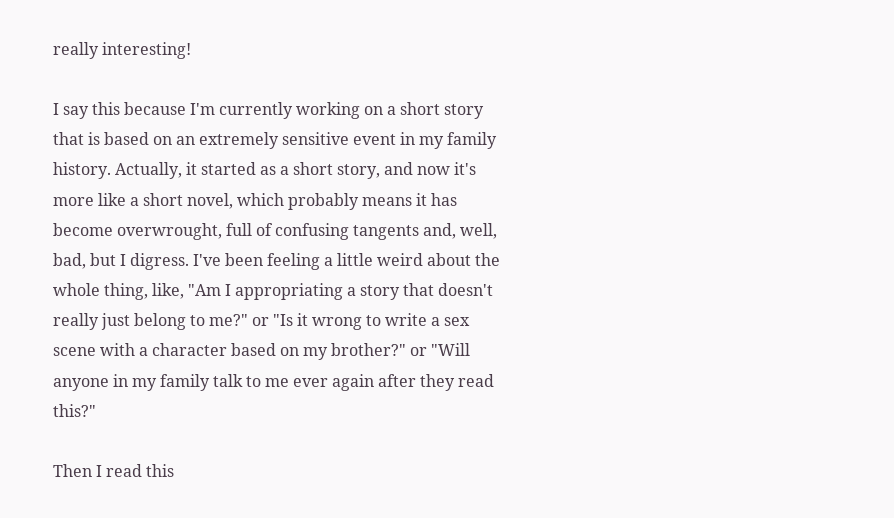really interesting!

I say this because I'm currently working on a short story that is based on an extremely sensitive event in my family history. Actually, it started as a short story, and now it's more like a short novel, which probably means it has become overwrought, full of confusing tangents and, well, bad, but I digress. I've been feeling a little weird about the whole thing, like, "Am I appropriating a story that doesn't really just belong to me?" or "Is it wrong to write a sex scene with a character based on my brother?" or "Will anyone in my family talk to me ever again after they read this?"

Then I read this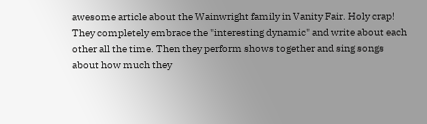awesome article about the Wainwright family in Vanity Fair. Holy crap! They completely embrace the "interesting dynamic" and write about each other all the time. Then they perform shows together and sing songs about how much they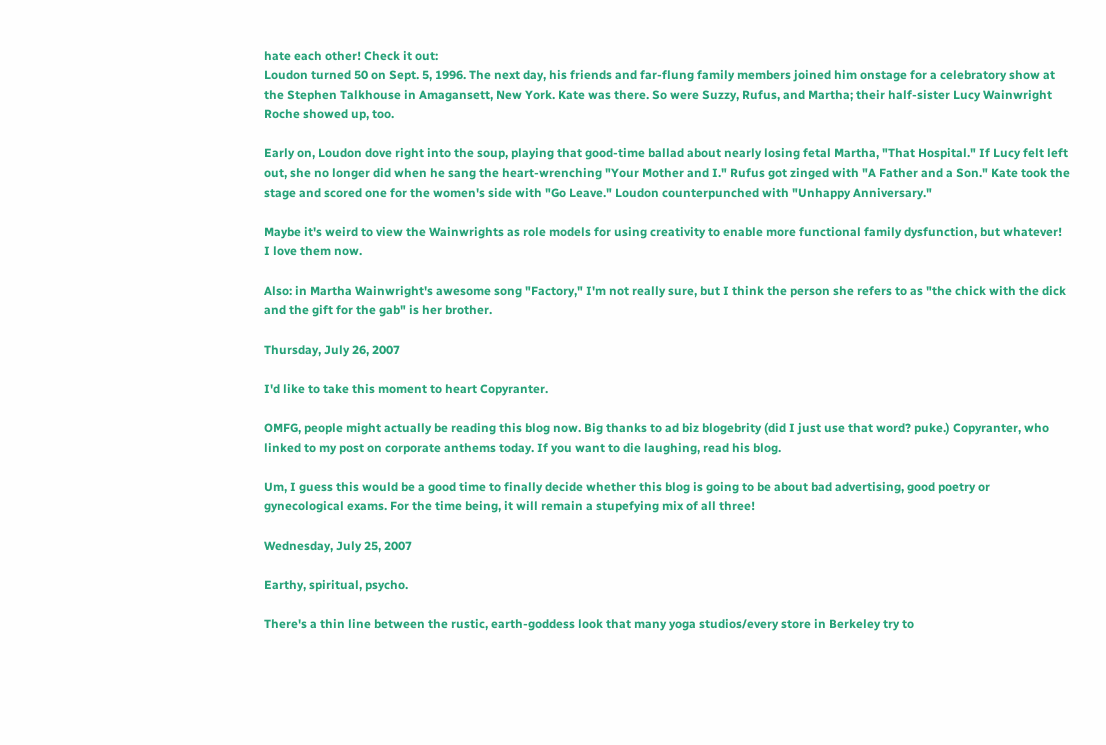hate each other! Check it out:
Loudon turned 50 on Sept. 5, 1996. The next day, his friends and far-flung family members joined him onstage for a celebratory show at the Stephen Talkhouse in Amagansett, New York. Kate was there. So were Suzzy, Rufus, and Martha; their half-sister Lucy Wainwright Roche showed up, too.

Early on, Loudon dove right into the soup, playing that good-time ballad about nearly losing fetal Martha, "That Hospital." If Lucy felt left out, she no longer did when he sang the heart-wrenching "Your Mother and I." Rufus got zinged with "A Father and a Son." Kate took the stage and scored one for the women's side with "Go Leave." Loudon counterpunched with "Unhappy Anniversary."

Maybe it's weird to view the Wainwrights as role models for using creativity to enable more functional family dysfunction, but whatever! I love them now.

Also: in Martha Wainwright's awesome song "Factory," I'm not really sure, but I think the person she refers to as "the chick with the dick and the gift for the gab" is her brother.

Thursday, July 26, 2007

I'd like to take this moment to heart Copyranter.

OMFG, people might actually be reading this blog now. Big thanks to ad biz blogebrity (did I just use that word? puke.) Copyranter, who linked to my post on corporate anthems today. If you want to die laughing, read his blog.

Um, I guess this would be a good time to finally decide whether this blog is going to be about bad advertising, good poetry or gynecological exams. For the time being, it will remain a stupefying mix of all three!

Wednesday, July 25, 2007

Earthy, spiritual, psycho.

There's a thin line between the rustic, earth-goddess look that many yoga studios/every store in Berkeley try to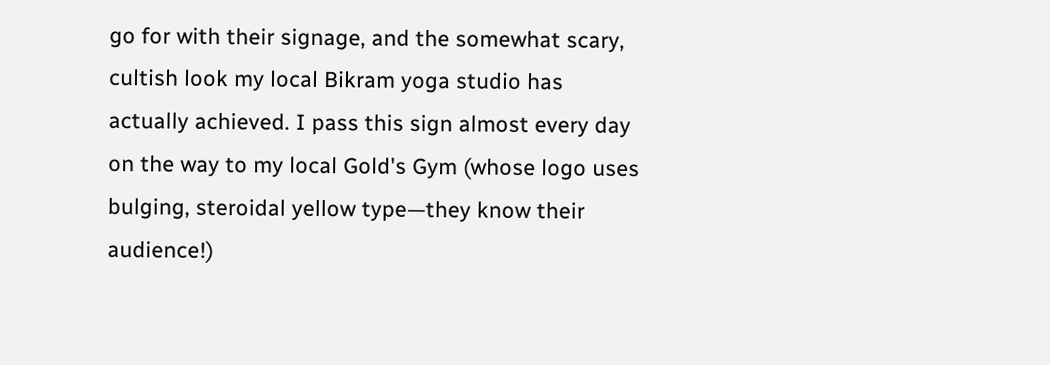go for with their signage, and the somewhat scary, cultish look my local Bikram yoga studio has actually achieved. I pass this sign almost every day on the way to my local Gold's Gym (whose logo uses bulging, steroidal yellow type—they know their audience!)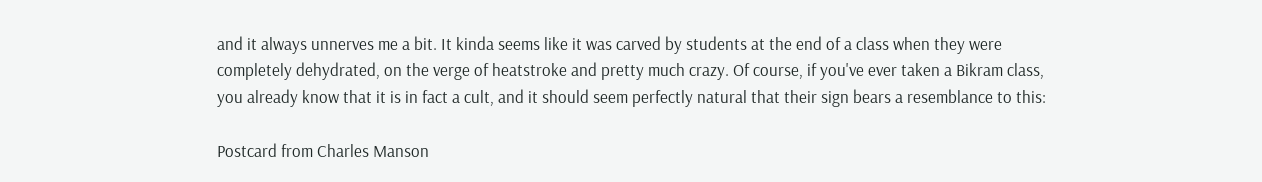and it always unnerves me a bit. It kinda seems like it was carved by students at the end of a class when they were completely dehydrated, on the verge of heatstroke and pretty much crazy. Of course, if you've ever taken a Bikram class, you already know that it is in fact a cult, and it should seem perfectly natural that their sign bears a resemblance to this:

Postcard from Charles Manson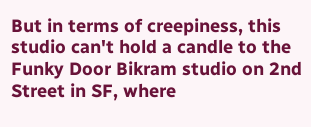But in terms of creepiness, this studio can't hold a candle to the Funky Door Bikram studio on 2nd Street in SF, where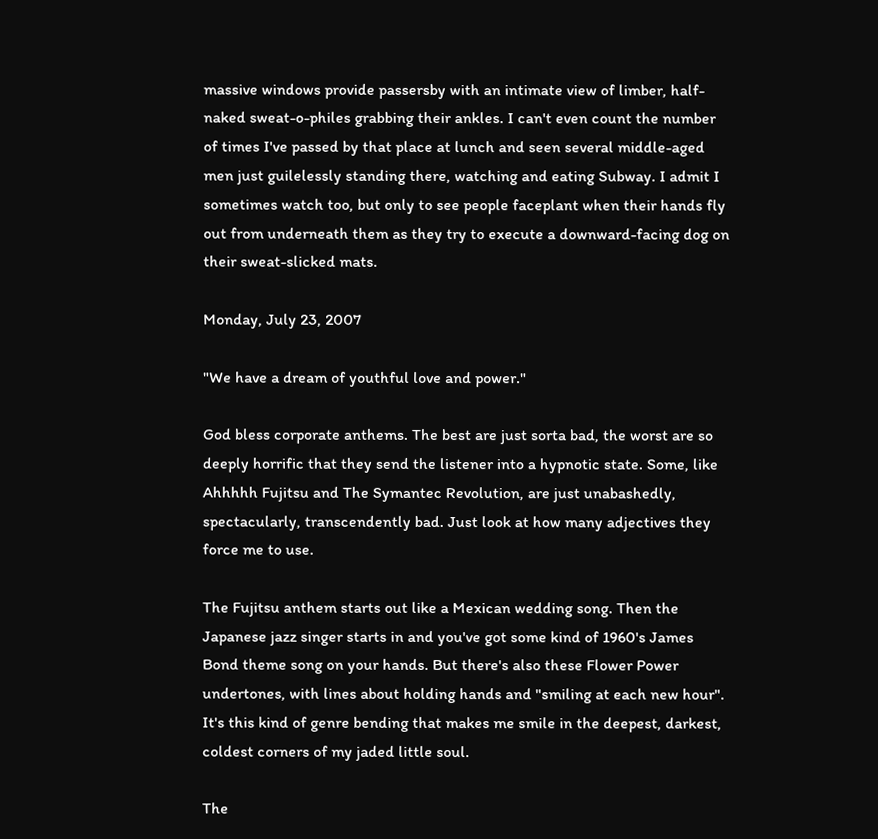massive windows provide passersby with an intimate view of limber, half-naked sweat-o-philes grabbing their ankles. I can't even count the number of times I've passed by that place at lunch and seen several middle-aged men just guilelessly standing there, watching and eating Subway. I admit I sometimes watch too, but only to see people faceplant when their hands fly out from underneath them as they try to execute a downward-facing dog on their sweat-slicked mats.

Monday, July 23, 2007

"We have a dream of youthful love and power."

God bless corporate anthems. The best are just sorta bad, the worst are so deeply horrific that they send the listener into a hypnotic state. Some, like Ahhhhh Fujitsu and The Symantec Revolution, are just unabashedly, spectacularly, transcendently bad. Just look at how many adjectives they force me to use.

The Fujitsu anthem starts out like a Mexican wedding song. Then the Japanese jazz singer starts in and you've got some kind of 1960's James Bond theme song on your hands. But there's also these Flower Power undertones, with lines about holding hands and "smiling at each new hour". It's this kind of genre bending that makes me smile in the deepest, darkest, coldest corners of my jaded little soul.

The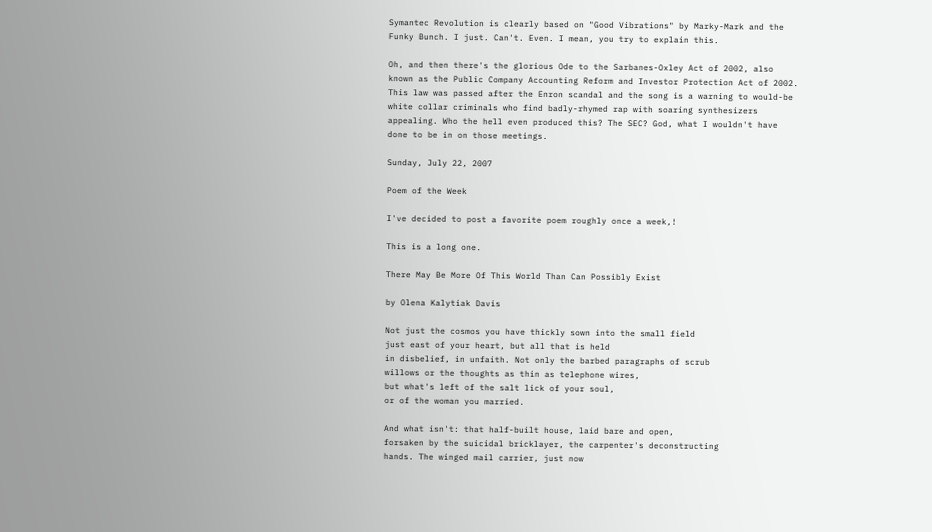Symantec Revolution is clearly based on "Good Vibrations" by Marky-Mark and the Funky Bunch. I just. Can't. Even. I mean, you try to explain this.

Oh, and then there's the glorious Ode to the Sarbanes-Oxley Act of 2002, also known as the Public Company Accounting Reform and Investor Protection Act of 2002. This law was passed after the Enron scandal and the song is a warning to would-be white collar criminals who find badly-rhymed rap with soaring synthesizers appealing. Who the hell even produced this? The SEC? God, what I wouldn't have done to be in on those meetings.

Sunday, July 22, 2007

Poem of the Week

I've decided to post a favorite poem roughly once a week,!

This is a long one.

There May Be More Of This World Than Can Possibly Exist

by Olena Kalytiak Davis

Not just the cosmos you have thickly sown into the small field
just east of your heart, but all that is held
in disbelief, in unfaith. Not only the barbed paragraphs of scrub
willows or the thoughts as thin as telephone wires,
but what's left of the salt lick of your soul,
or of the woman you married.

And what isn't: that half-built house, laid bare and open,
forsaken by the suicidal bricklayer, the carpenter's deconstructing
hands. The winged mail carrier, just now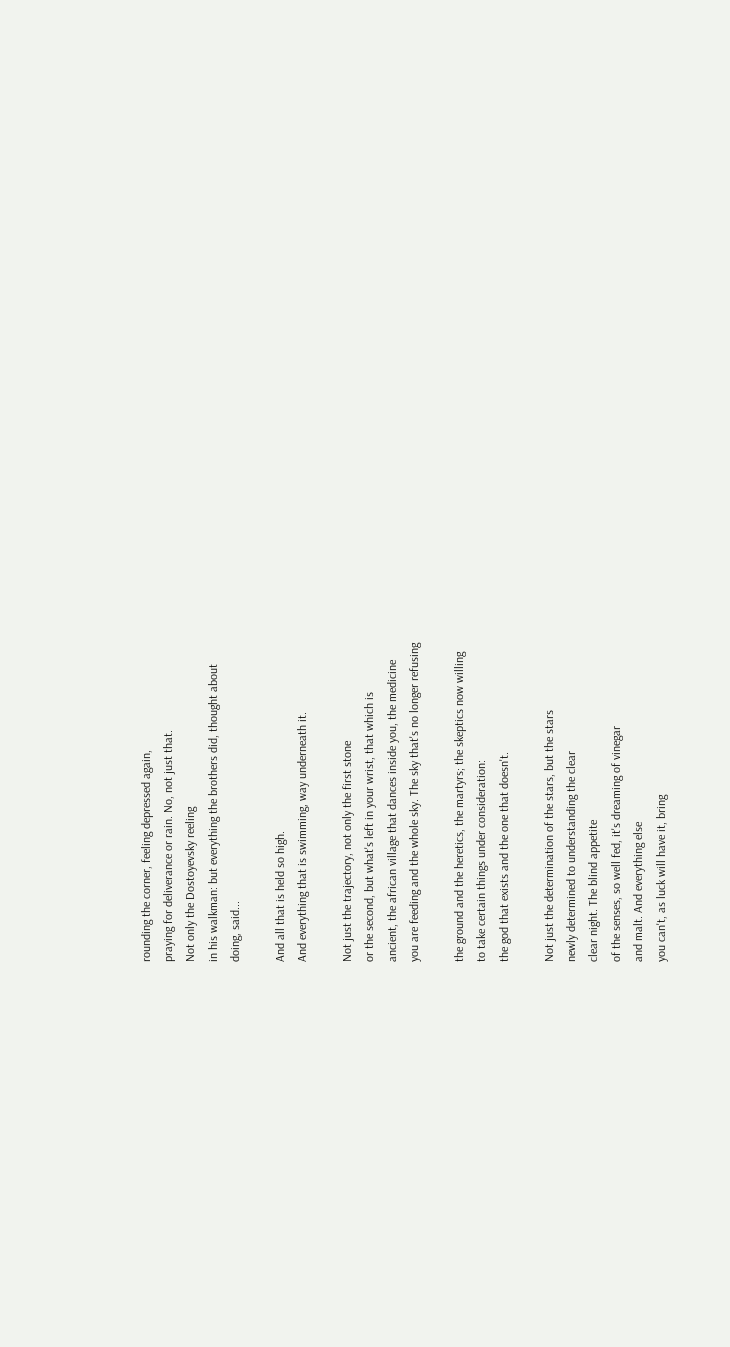rounding the corner, feeling depressed again,
praying for deliverance or rain. No, not just that.
Not only the Dostoyevsky reeling
in his walkman: but everything the brothers did, thought about
doing, said...

And all that is held so high.
And everything that is swimming, way underneath it.

Not just the trajectory, not only the first stone
or the second, but what's left in your wrist, that which is
ancient, the african village that dances inside you, the medicine
you are feeding and the whole sky. The sky that's no longer refusing

the ground and the heretics, the martyrs; the skeptics now willing
to take certain things under consideration:
the god that exists and the one that doesn't.

Not just the determination of the stars, but the stars
newly determined to understanding the clear
clear night. The blind appetite
of the senses, so well fed, it's dreaming of vinegar
and malt. And everything else
you can't, as luck will have it, bring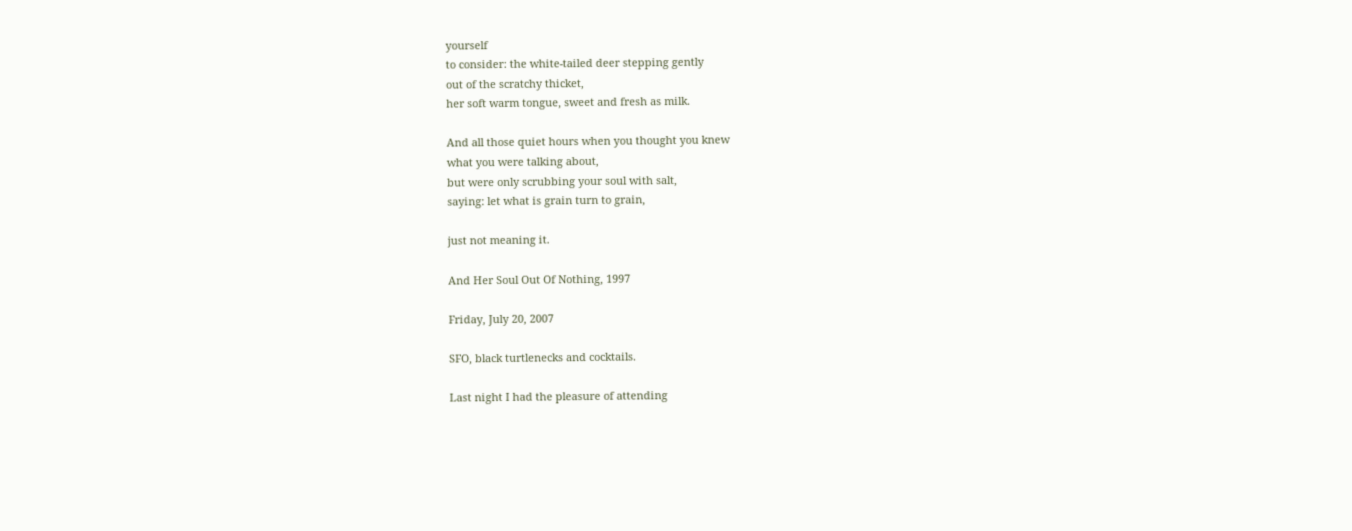yourself
to consider: the white-tailed deer stepping gently
out of the scratchy thicket,
her soft warm tongue, sweet and fresh as milk.

And all those quiet hours when you thought you knew
what you were talking about,
but were only scrubbing your soul with salt,
saying: let what is grain turn to grain,

just not meaning it.

And Her Soul Out Of Nothing, 1997

Friday, July 20, 2007

SFO, black turtlenecks and cocktails.

Last night I had the pleasure of attending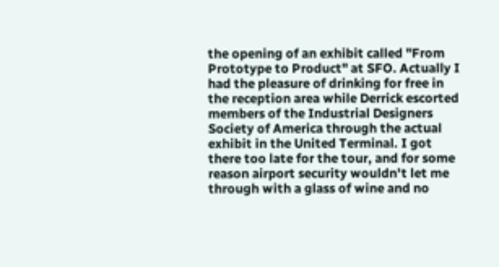the opening of an exhibit called "From Prototype to Product" at SFO. Actually I had the pleasure of drinking for free in the reception area while Derrick escorted members of the Industrial Designers Society of America through the actual exhibit in the United Terminal. I got there too late for the tour, and for some reason airport security wouldn't let me through with a glass of wine and no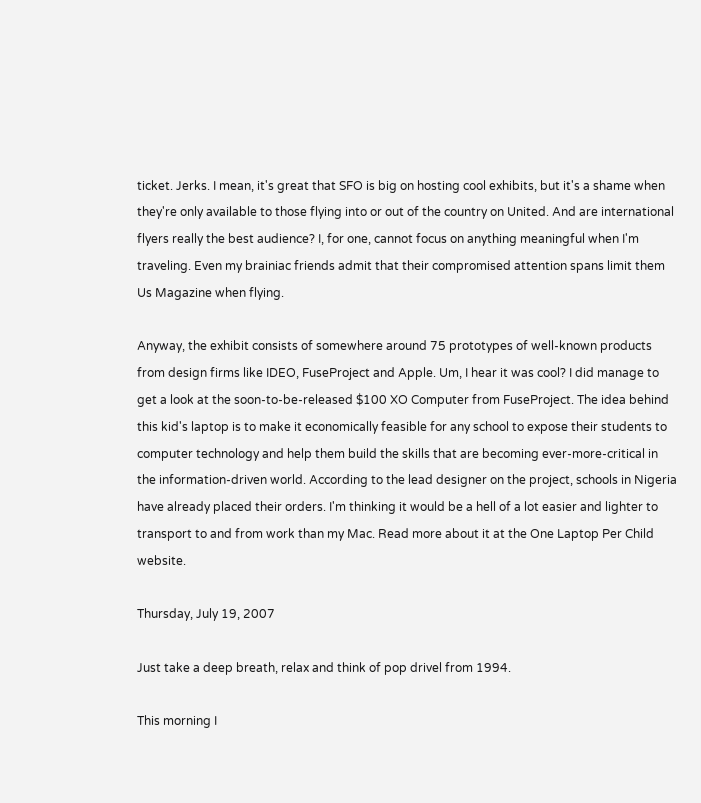ticket. Jerks. I mean, it's great that SFO is big on hosting cool exhibits, but it's a shame when they're only available to those flying into or out of the country on United. And are international flyers really the best audience? I, for one, cannot focus on anything meaningful when I'm traveling. Even my brainiac friends admit that their compromised attention spans limit them Us Magazine when flying.

Anyway, the exhibit consists of somewhere around 75 prototypes of well-known products from design firms like IDEO, FuseProject and Apple. Um, I hear it was cool? I did manage to get a look at the soon-to-be-released $100 XO Computer from FuseProject. The idea behind this kid's laptop is to make it economically feasible for any school to expose their students to computer technology and help them build the skills that are becoming ever-more-critical in the information-driven world. According to the lead designer on the project, schools in Nigeria have already placed their orders. I'm thinking it would be a hell of a lot easier and lighter to transport to and from work than my Mac. Read more about it at the One Laptop Per Child website.

Thursday, July 19, 2007

Just take a deep breath, relax and think of pop drivel from 1994.

This morning I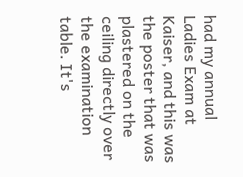had my annual Ladies Exam at Kaiser, and this was the poster that was plastered on the ceiling directly over the examination table. It's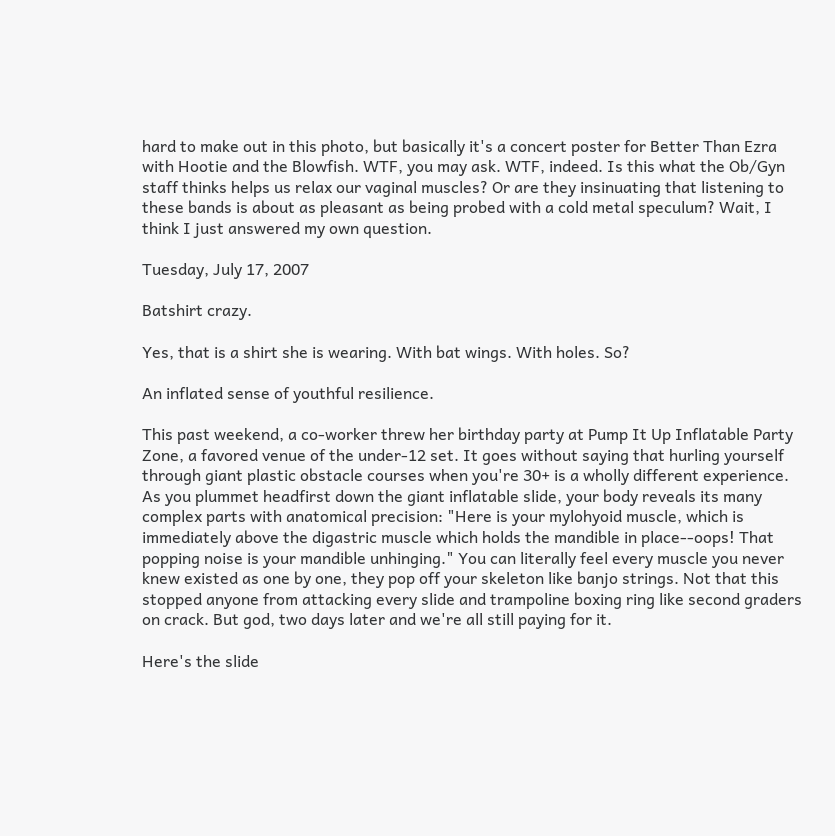hard to make out in this photo, but basically it's a concert poster for Better Than Ezra with Hootie and the Blowfish. WTF, you may ask. WTF, indeed. Is this what the Ob/Gyn staff thinks helps us relax our vaginal muscles? Or are they insinuating that listening to these bands is about as pleasant as being probed with a cold metal speculum? Wait, I think I just answered my own question.

Tuesday, July 17, 2007

Batshirt crazy.

Yes, that is a shirt she is wearing. With bat wings. With holes. So?

An inflated sense of youthful resilience.

This past weekend, a co-worker threw her birthday party at Pump It Up Inflatable Party Zone, a favored venue of the under-12 set. It goes without saying that hurling yourself through giant plastic obstacle courses when you're 30+ is a wholly different experience. As you plummet headfirst down the giant inflatable slide, your body reveals its many complex parts with anatomical precision: "Here is your mylohyoid muscle, which is immediately above the digastric muscle which holds the mandible in place--oops! That popping noise is your mandible unhinging." You can literally feel every muscle you never knew existed as one by one, they pop off your skeleton like banjo strings. Not that this stopped anyone from attacking every slide and trampoline boxing ring like second graders on crack. But god, two days later and we're all still paying for it.

Here's the slide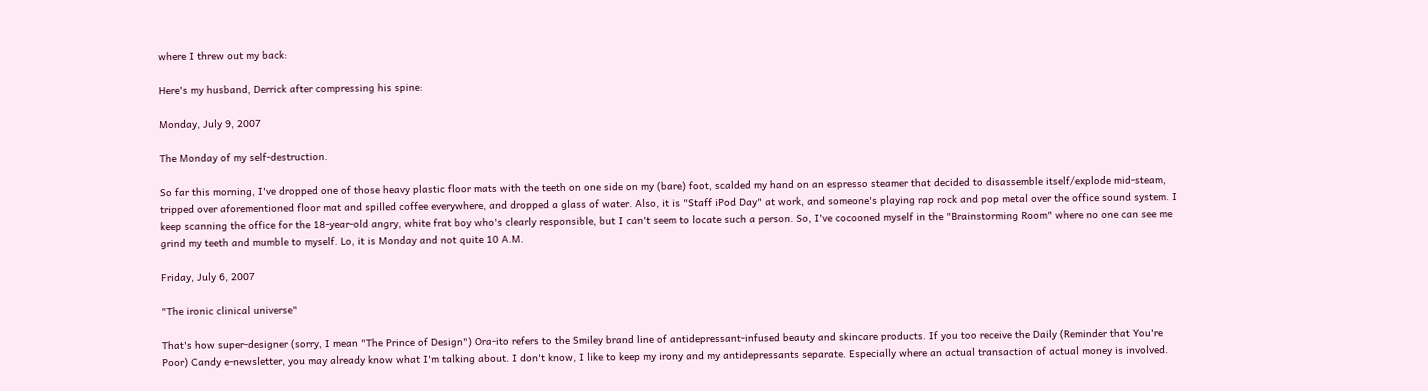where I threw out my back:

Here's my husband, Derrick after compressing his spine:

Monday, July 9, 2007

The Monday of my self-destruction.

So far this morning, I've dropped one of those heavy plastic floor mats with the teeth on one side on my (bare) foot, scalded my hand on an espresso steamer that decided to disassemble itself/explode mid-steam, tripped over aforementioned floor mat and spilled coffee everywhere, and dropped a glass of water. Also, it is "Staff iPod Day" at work, and someone's playing rap rock and pop metal over the office sound system. I keep scanning the office for the 18-year-old angry, white frat boy who's clearly responsible, but I can't seem to locate such a person. So, I've cocooned myself in the "Brainstorming Room" where no one can see me grind my teeth and mumble to myself. Lo, it is Monday and not quite 10 A.M.

Friday, July 6, 2007

"The ironic clinical universe"

That's how super-designer (sorry, I mean "The Prince of Design") Ora-ito refers to the Smiley brand line of antidepressant-infused beauty and skincare products. If you too receive the Daily (Reminder that You're Poor) Candy e-newsletter, you may already know what I'm talking about. I don't know, I like to keep my irony and my antidepressants separate. Especially where an actual transaction of actual money is involved.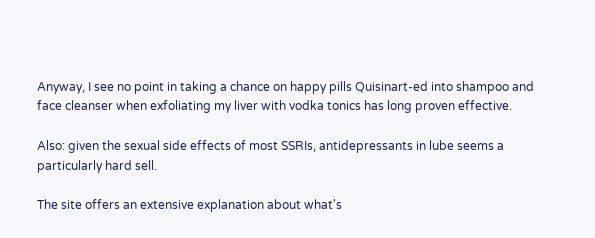Anyway, I see no point in taking a chance on happy pills Quisinart-ed into shampoo and face cleanser when exfoliating my liver with vodka tonics has long proven effective.

Also: given the sexual side effects of most SSRIs, antidepressants in lube seems a particularly hard sell.

The site offers an extensive explanation about what's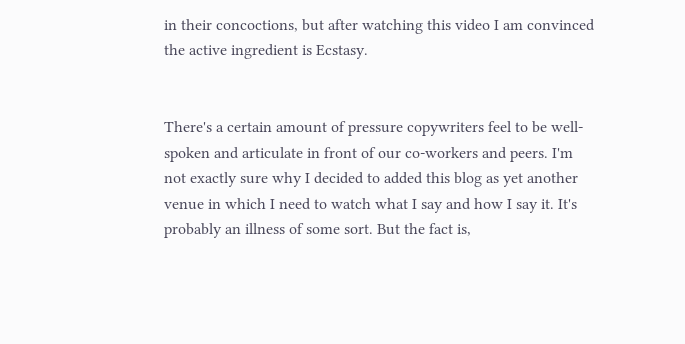in their concoctions, but after watching this video I am convinced the active ingredient is Ecstasy.


There's a certain amount of pressure copywriters feel to be well-spoken and articulate in front of our co-workers and peers. I'm not exactly sure why I decided to added this blog as yet another venue in which I need to watch what I say and how I say it. It's probably an illness of some sort. But the fact is,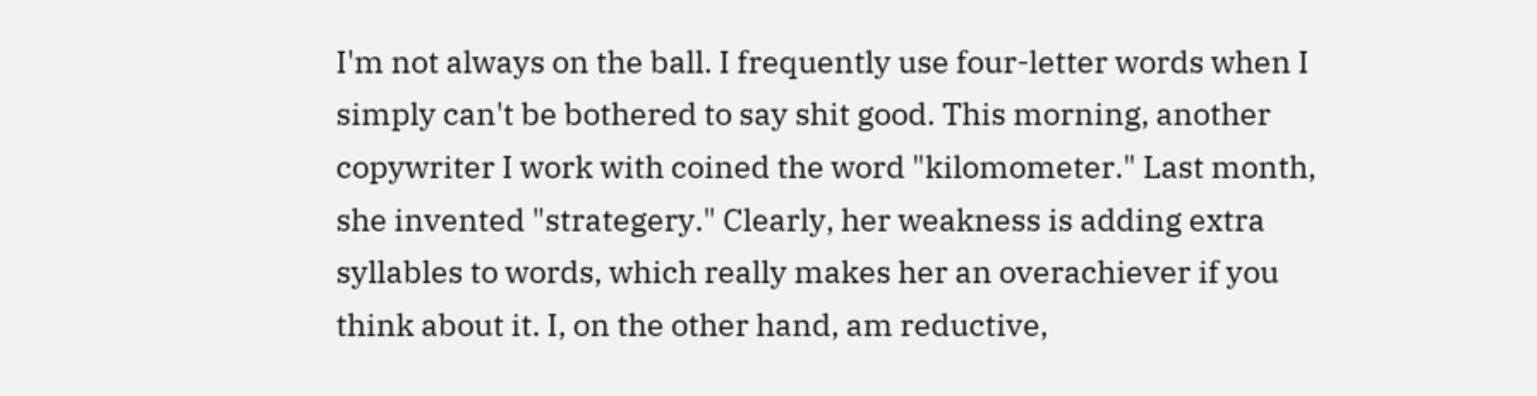I'm not always on the ball. I frequently use four-letter words when I simply can't be bothered to say shit good. This morning, another copywriter I work with coined the word "kilomometer." Last month, she invented "strategery." Clearly, her weakness is adding extra syllables to words, which really makes her an overachiever if you think about it. I, on the other hand, am reductive,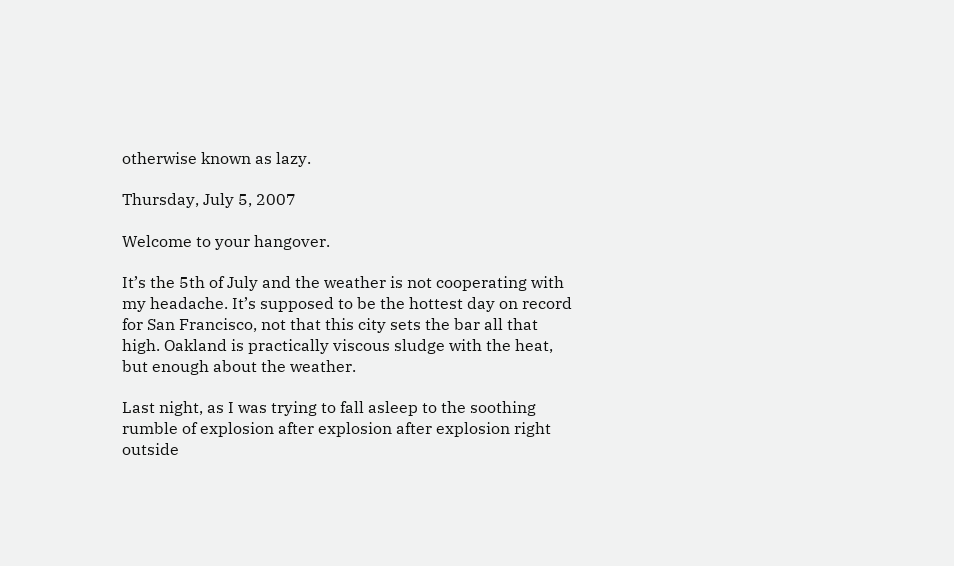otherwise known as lazy.

Thursday, July 5, 2007

Welcome to your hangover.

It’s the 5th of July and the weather is not cooperating with my headache. It’s supposed to be the hottest day on record for San Francisco, not that this city sets the bar all that high. Oakland is practically viscous sludge with the heat, but enough about the weather.

Last night, as I was trying to fall asleep to the soothing rumble of explosion after explosion after explosion right outside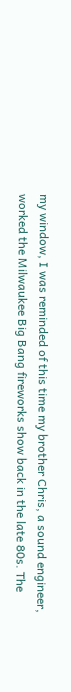my window, I was reminded of this time my brother Chris, a sound engineer, worked the Milwaukee Big Bang fireworks show back in the late 80s. The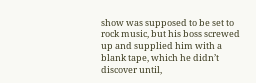show was supposed to be set to rock music, but his boss screwed up and supplied him with a blank tape, which he didn’t discover until,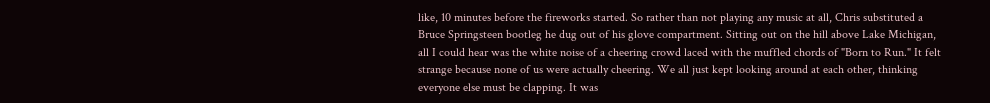like, 10 minutes before the fireworks started. So rather than not playing any music at all, Chris substituted a Bruce Springsteen bootleg he dug out of his glove compartment. Sitting out on the hill above Lake Michigan, all I could hear was the white noise of a cheering crowd laced with the muffled chords of "Born to Run." It felt strange because none of us were actually cheering. We all just kept looking around at each other, thinking everyone else must be clapping. It was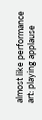almost like performance art: playing applause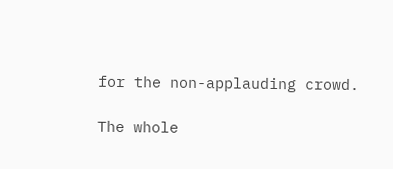for the non-applauding crowd.

The whole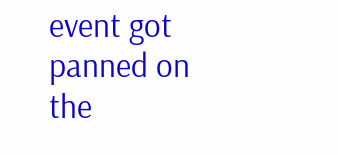event got panned on the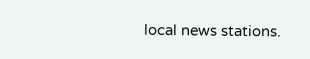local news stations.